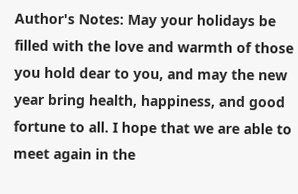Author's Notes: May your holidays be filled with the love and warmth of those you hold dear to you, and may the new year bring health, happiness, and good fortune to all. I hope that we are able to meet again in the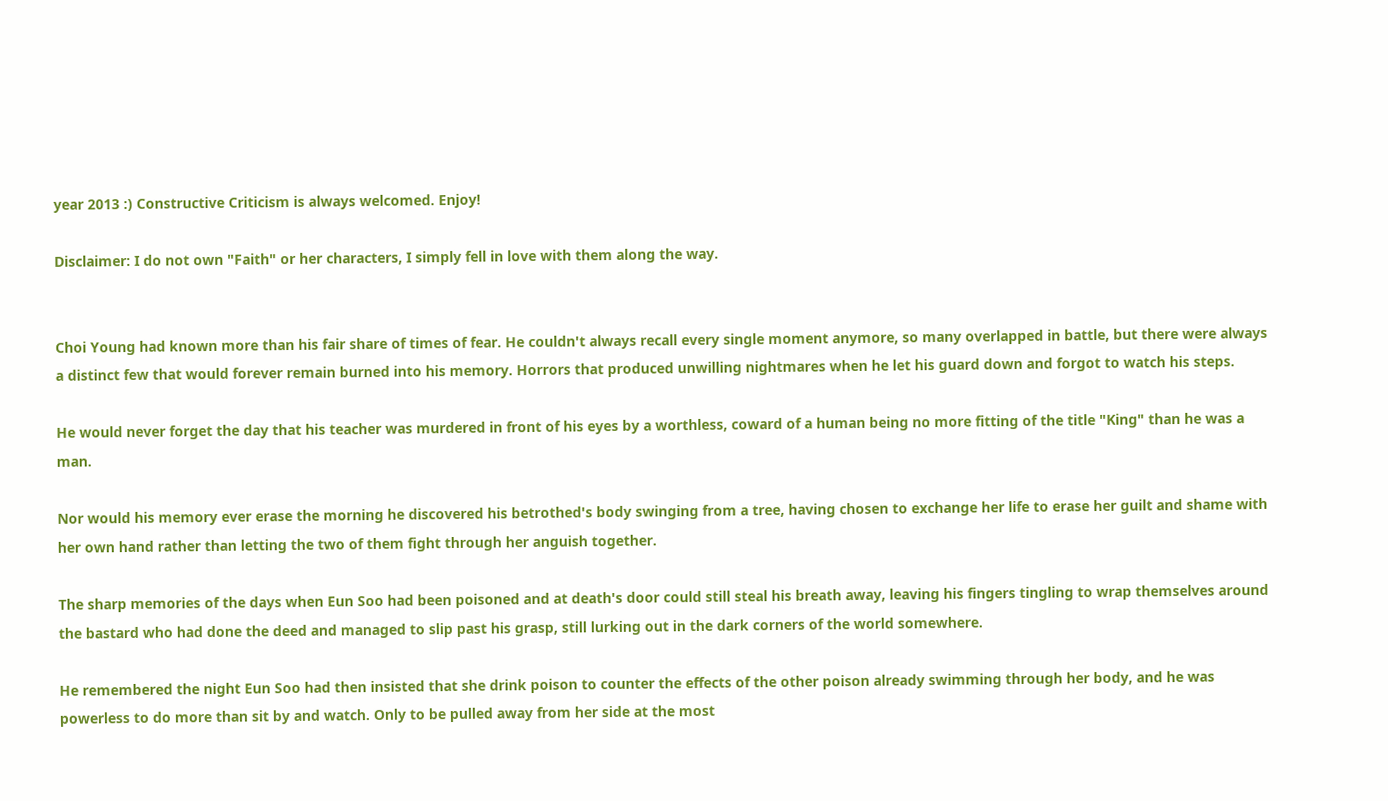year 2013 :) Constructive Criticism is always welcomed. Enjoy!

Disclaimer: I do not own "Faith" or her characters, I simply fell in love with them along the way.


Choi Young had known more than his fair share of times of fear. He couldn't always recall every single moment anymore, so many overlapped in battle, but there were always a distinct few that would forever remain burned into his memory. Horrors that produced unwilling nightmares when he let his guard down and forgot to watch his steps.

He would never forget the day that his teacher was murdered in front of his eyes by a worthless, coward of a human being no more fitting of the title "King" than he was a man.

Nor would his memory ever erase the morning he discovered his betrothed's body swinging from a tree, having chosen to exchange her life to erase her guilt and shame with her own hand rather than letting the two of them fight through her anguish together.

The sharp memories of the days when Eun Soo had been poisoned and at death's door could still steal his breath away, leaving his fingers tingling to wrap themselves around the bastard who had done the deed and managed to slip past his grasp, still lurking out in the dark corners of the world somewhere.

He remembered the night Eun Soo had then insisted that she drink poison to counter the effects of the other poison already swimming through her body, and he was powerless to do more than sit by and watch. Only to be pulled away from her side at the most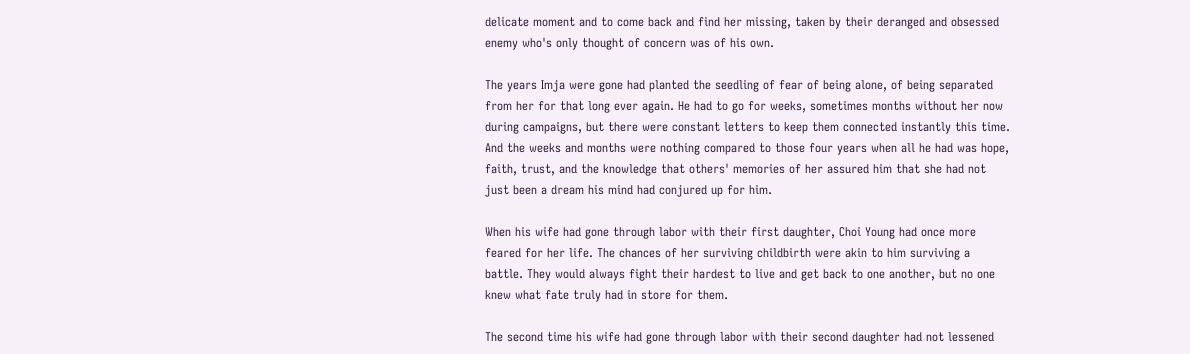delicate moment and to come back and find her missing, taken by their deranged and obsessed enemy who's only thought of concern was of his own.

The years Imja were gone had planted the seedling of fear of being alone, of being separated from her for that long ever again. He had to go for weeks, sometimes months without her now during campaigns, but there were constant letters to keep them connected instantly this time. And the weeks and months were nothing compared to those four years when all he had was hope, faith, trust, and the knowledge that others' memories of her assured him that she had not just been a dream his mind had conjured up for him.

When his wife had gone through labor with their first daughter, Choi Young had once more feared for her life. The chances of her surviving childbirth were akin to him surviving a battle. They would always fight their hardest to live and get back to one another, but no one knew what fate truly had in store for them.

The second time his wife had gone through labor with their second daughter had not lessened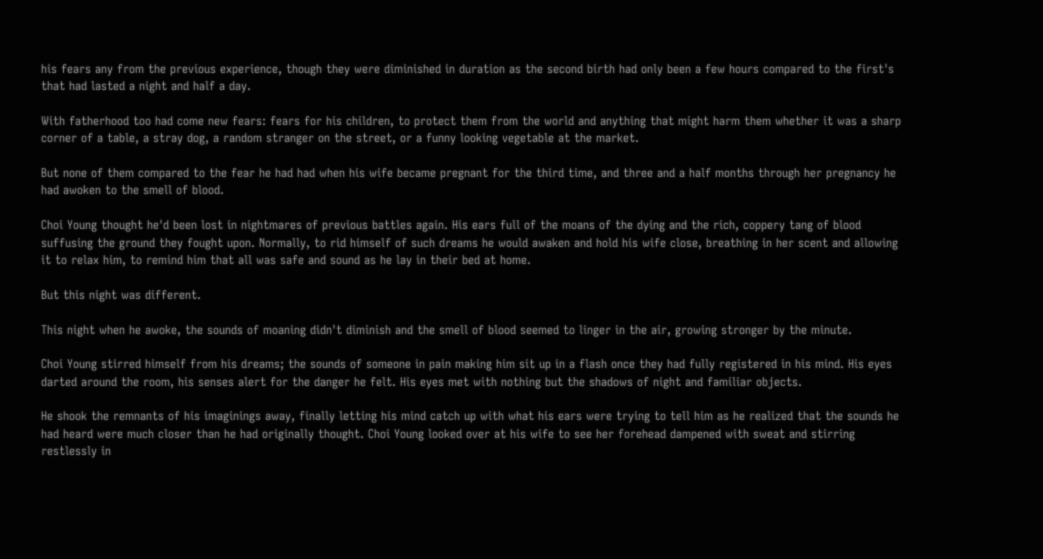his fears any from the previous experience, though they were diminished in duration as the second birth had only been a few hours compared to the first's that had lasted a night and half a day.

With fatherhood too had come new fears: fears for his children, to protect them from the world and anything that might harm them whether it was a sharp corner of a table, a stray dog, a random stranger on the street, or a funny looking vegetable at the market.

But none of them compared to the fear he had had when his wife became pregnant for the third time, and three and a half months through her pregnancy he had awoken to the smell of blood.

Choi Young thought he'd been lost in nightmares of previous battles again. His ears full of the moans of the dying and the rich, coppery tang of blood suffusing the ground they fought upon. Normally, to rid himself of such dreams he would awaken and hold his wife close, breathing in her scent and allowing it to relax him, to remind him that all was safe and sound as he lay in their bed at home.

But this night was different.

This night when he awoke, the sounds of moaning didn't diminish and the smell of blood seemed to linger in the air, growing stronger by the minute.

Choi Young stirred himself from his dreams; the sounds of someone in pain making him sit up in a flash once they had fully registered in his mind. His eyes darted around the room, his senses alert for the danger he felt. His eyes met with nothing but the shadows of night and familiar objects.

He shook the remnants of his imaginings away, finally letting his mind catch up with what his ears were trying to tell him as he realized that the sounds he had heard were much closer than he had originally thought. Choi Young looked over at his wife to see her forehead dampened with sweat and stirring restlessly in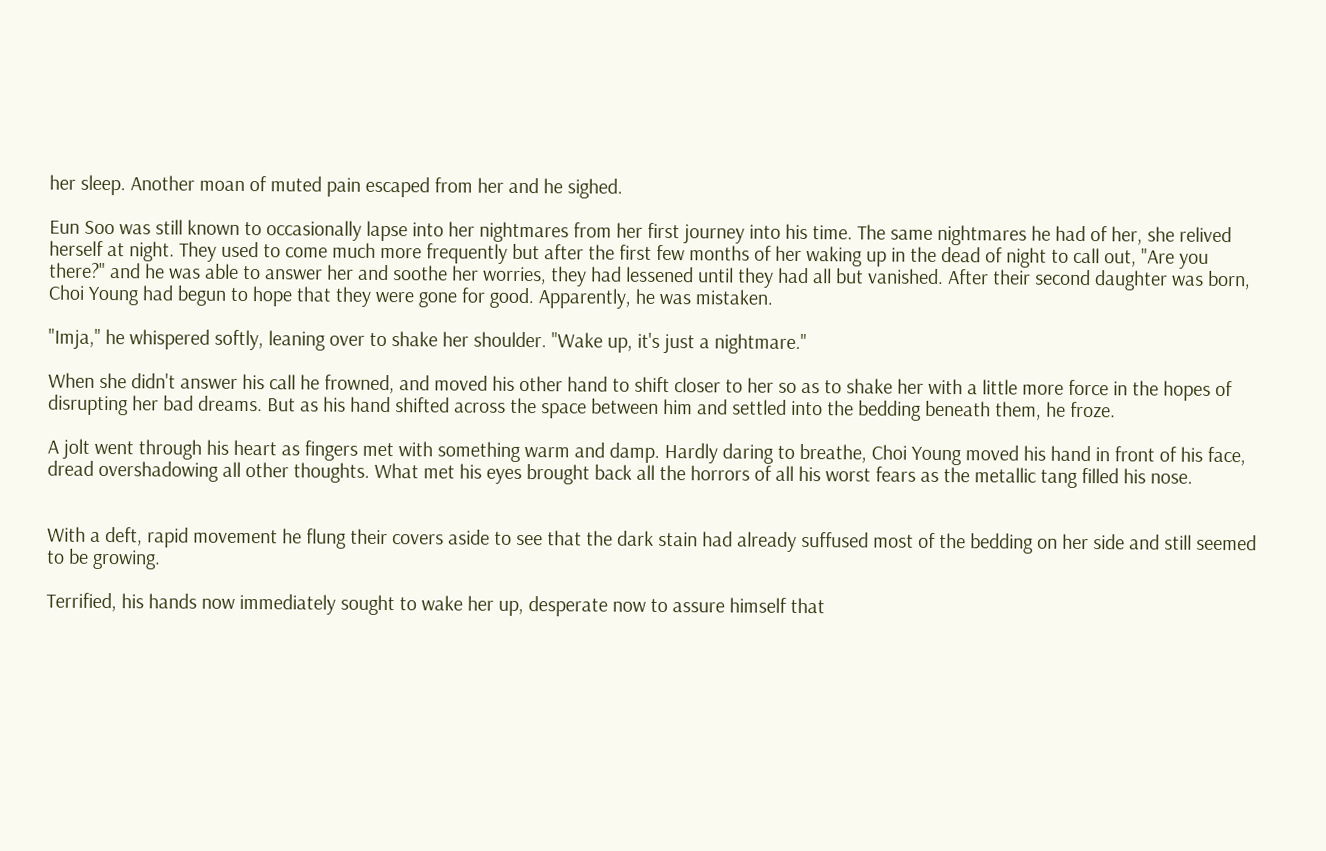her sleep. Another moan of muted pain escaped from her and he sighed.

Eun Soo was still known to occasionally lapse into her nightmares from her first journey into his time. The same nightmares he had of her, she relived herself at night. They used to come much more frequently but after the first few months of her waking up in the dead of night to call out, "Are you there?" and he was able to answer her and soothe her worries, they had lessened until they had all but vanished. After their second daughter was born, Choi Young had begun to hope that they were gone for good. Apparently, he was mistaken.

"Imja," he whispered softly, leaning over to shake her shoulder. "Wake up, it's just a nightmare."

When she didn't answer his call he frowned, and moved his other hand to shift closer to her so as to shake her with a little more force in the hopes of disrupting her bad dreams. But as his hand shifted across the space between him and settled into the bedding beneath them, he froze.

A jolt went through his heart as fingers met with something warm and damp. Hardly daring to breathe, Choi Young moved his hand in front of his face, dread overshadowing all other thoughts. What met his eyes brought back all the horrors of all his worst fears as the metallic tang filled his nose.


With a deft, rapid movement he flung their covers aside to see that the dark stain had already suffused most of the bedding on her side and still seemed to be growing.

Terrified, his hands now immediately sought to wake her up, desperate now to assure himself that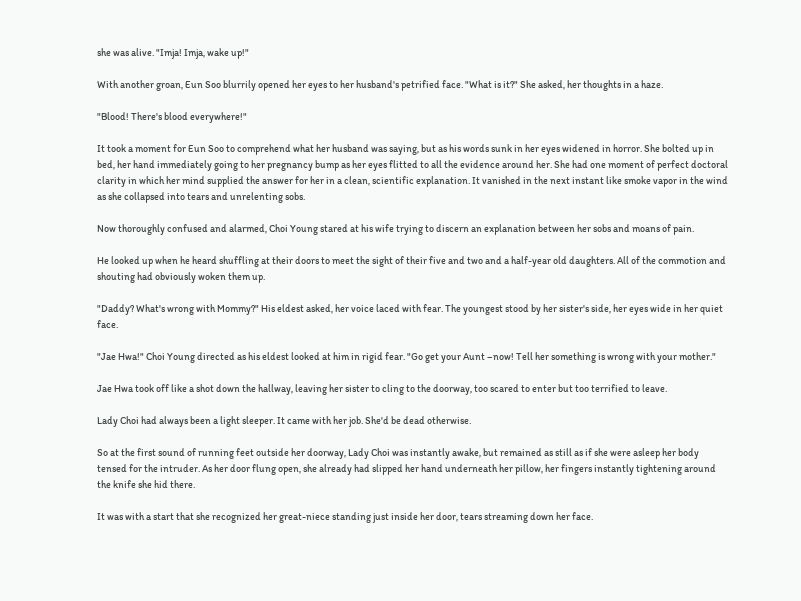she was alive. "Imja! Imja, wake up!"

With another groan, Eun Soo blurrily opened her eyes to her husband's petrified face. "What is it?" She asked, her thoughts in a haze.

"Blood! There's blood everywhere!"

It took a moment for Eun Soo to comprehend what her husband was saying, but as his words sunk in her eyes widened in horror. She bolted up in bed, her hand immediately going to her pregnancy bump as her eyes flitted to all the evidence around her. She had one moment of perfect doctoral clarity in which her mind supplied the answer for her in a clean, scientific explanation. It vanished in the next instant like smoke vapor in the wind as she collapsed into tears and unrelenting sobs.

Now thoroughly confused and alarmed, Choi Young stared at his wife trying to discern an explanation between her sobs and moans of pain.

He looked up when he heard shuffling at their doors to meet the sight of their five and two and a half-year old daughters. All of the commotion and shouting had obviously woken them up.

"Daddy? What's wrong with Mommy?" His eldest asked, her voice laced with fear. The youngest stood by her sister's side, her eyes wide in her quiet face.

"Jae Hwa!" Choi Young directed as his eldest looked at him in rigid fear. "Go get your Aunt –now! Tell her something is wrong with your mother."

Jae Hwa took off like a shot down the hallway, leaving her sister to cling to the doorway, too scared to enter but too terrified to leave.

Lady Choi had always been a light sleeper. It came with her job. She'd be dead otherwise.

So at the first sound of running feet outside her doorway, Lady Choi was instantly awake, but remained as still as if she were asleep her body tensed for the intruder. As her door flung open, she already had slipped her hand underneath her pillow, her fingers instantly tightening around the knife she hid there.

It was with a start that she recognized her great-niece standing just inside her door, tears streaming down her face.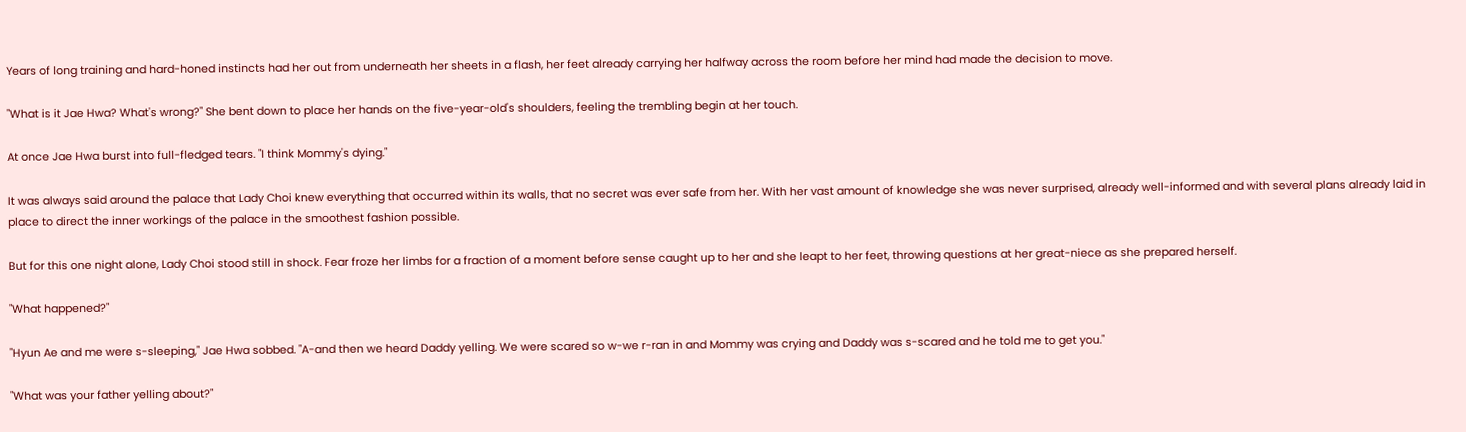Years of long training and hard-honed instincts had her out from underneath her sheets in a flash, her feet already carrying her halfway across the room before her mind had made the decision to move.

"What is it Jae Hwa? What's wrong?" She bent down to place her hands on the five-year-old's shoulders, feeling the trembling begin at her touch.

At once Jae Hwa burst into full-fledged tears. "I think Mommy's dying."

It was always said around the palace that Lady Choi knew everything that occurred within its walls, that no secret was ever safe from her. With her vast amount of knowledge she was never surprised, already well-informed and with several plans already laid in place to direct the inner workings of the palace in the smoothest fashion possible.

But for this one night alone, Lady Choi stood still in shock. Fear froze her limbs for a fraction of a moment before sense caught up to her and she leapt to her feet, throwing questions at her great-niece as she prepared herself.

"What happened?"

"Hyun Ae and me were s-sleeping," Jae Hwa sobbed. "A-and then we heard Daddy yelling. We were scared so w-we r-ran in and Mommy was crying and Daddy was s-scared and he told me to get you."

"What was your father yelling about?"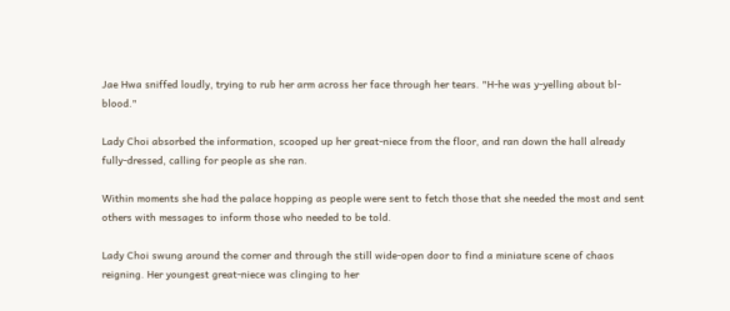Jae Hwa sniffed loudly, trying to rub her arm across her face through her tears. "H-he was y-yelling about bl-blood."

Lady Choi absorbed the information, scooped up her great-niece from the floor, and ran down the hall already fully-dressed, calling for people as she ran.

Within moments she had the palace hopping as people were sent to fetch those that she needed the most and sent others with messages to inform those who needed to be told.

Lady Choi swung around the corner and through the still wide-open door to find a miniature scene of chaos reigning. Her youngest great-niece was clinging to her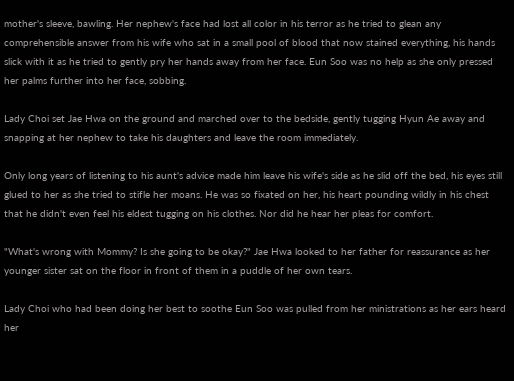mother's sleeve, bawling. Her nephew's face had lost all color in his terror as he tried to glean any comprehensible answer from his wife who sat in a small pool of blood that now stained everything, his hands slick with it as he tried to gently pry her hands away from her face. Eun Soo was no help as she only pressed her palms further into her face, sobbing.

Lady Choi set Jae Hwa on the ground and marched over to the bedside, gently tugging Hyun Ae away and snapping at her nephew to take his daughters and leave the room immediately.

Only long years of listening to his aunt's advice made him leave his wife's side as he slid off the bed, his eyes still glued to her as she tried to stifle her moans. He was so fixated on her, his heart pounding wildly in his chest that he didn't even feel his eldest tugging on his clothes. Nor did he hear her pleas for comfort.

"What's wrong with Mommy? Is she going to be okay?" Jae Hwa looked to her father for reassurance as her younger sister sat on the floor in front of them in a puddle of her own tears.

Lady Choi who had been doing her best to soothe Eun Soo was pulled from her ministrations as her ears heard her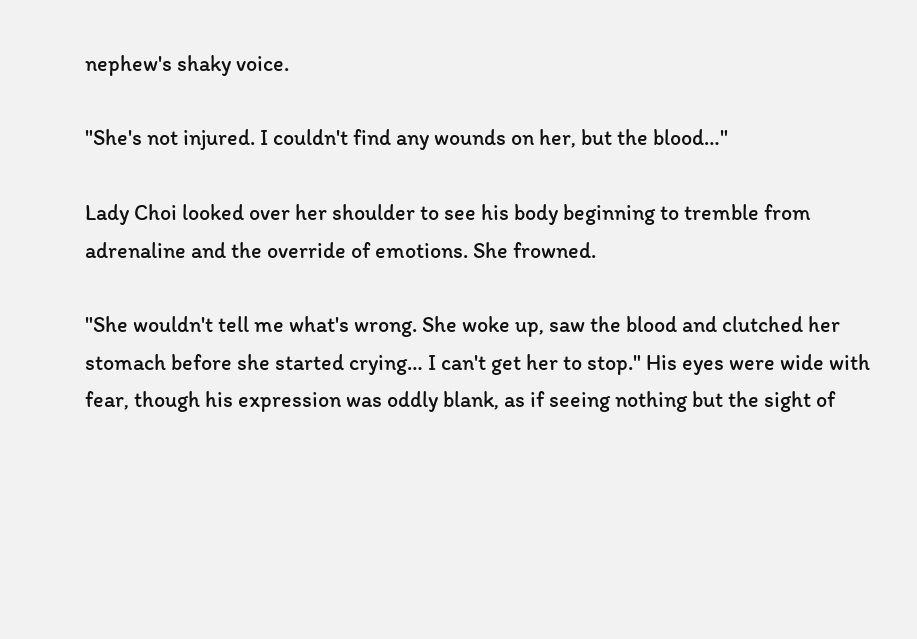nephew's shaky voice.

"She's not injured. I couldn't find any wounds on her, but the blood…"

Lady Choi looked over her shoulder to see his body beginning to tremble from adrenaline and the override of emotions. She frowned.

"She wouldn't tell me what's wrong. She woke up, saw the blood and clutched her stomach before she started crying… I can't get her to stop." His eyes were wide with fear, though his expression was oddly blank, as if seeing nothing but the sight of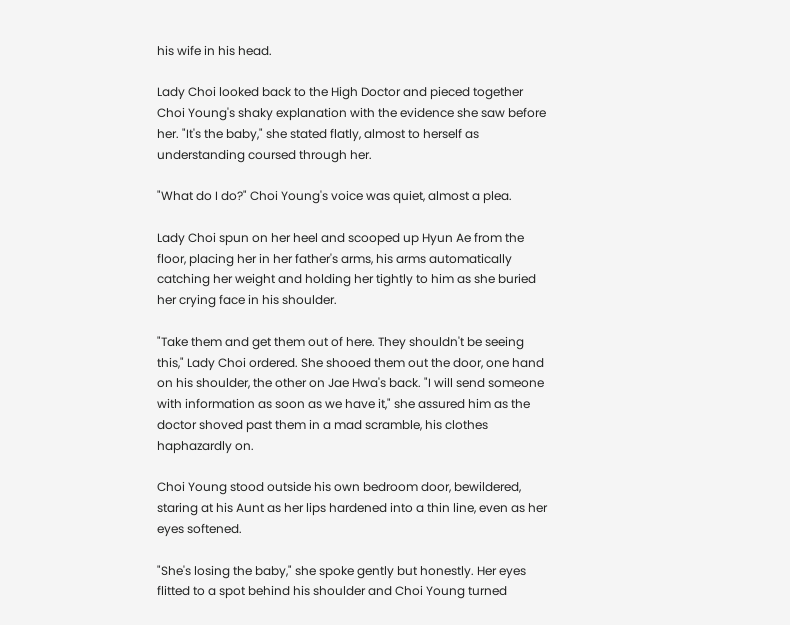his wife in his head.

Lady Choi looked back to the High Doctor and pieced together Choi Young's shaky explanation with the evidence she saw before her. "It's the baby," she stated flatly, almost to herself as understanding coursed through her.

"What do I do?" Choi Young's voice was quiet, almost a plea.

Lady Choi spun on her heel and scooped up Hyun Ae from the floor, placing her in her father's arms, his arms automatically catching her weight and holding her tightly to him as she buried her crying face in his shoulder.

"Take them and get them out of here. They shouldn't be seeing this," Lady Choi ordered. She shooed them out the door, one hand on his shoulder, the other on Jae Hwa's back. "I will send someone with information as soon as we have it," she assured him as the doctor shoved past them in a mad scramble, his clothes haphazardly on.

Choi Young stood outside his own bedroom door, bewildered, staring at his Aunt as her lips hardened into a thin line, even as her eyes softened.

"She's losing the baby," she spoke gently but honestly. Her eyes flitted to a spot behind his shoulder and Choi Young turned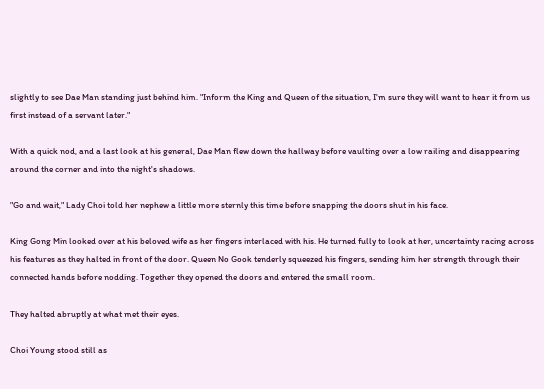slightly to see Dae Man standing just behind him. "Inform the King and Queen of the situation, I'm sure they will want to hear it from us first instead of a servant later."

With a quick nod, and a last look at his general, Dae Man flew down the hallway before vaulting over a low railing and disappearing around the corner and into the night's shadows.

"Go and wait," Lady Choi told her nephew a little more sternly this time before snapping the doors shut in his face.

King Gong Min looked over at his beloved wife as her fingers interlaced with his. He turned fully to look at her, uncertainty racing across his features as they halted in front of the door. Queen No Gook tenderly squeezed his fingers, sending him her strength through their connected hands before nodding. Together they opened the doors and entered the small room.

They halted abruptly at what met their eyes.

Choi Young stood still as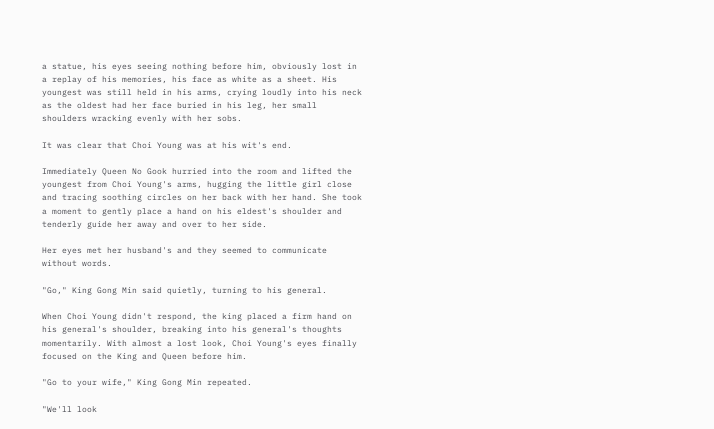a statue, his eyes seeing nothing before him, obviously lost in a replay of his memories, his face as white as a sheet. His youngest was still held in his arms, crying loudly into his neck as the oldest had her face buried in his leg, her small shoulders wracking evenly with her sobs.

It was clear that Choi Young was at his wit's end.

Immediately Queen No Gook hurried into the room and lifted the youngest from Choi Young's arms, hugging the little girl close and tracing soothing circles on her back with her hand. She took a moment to gently place a hand on his eldest's shoulder and tenderly guide her away and over to her side.

Her eyes met her husband's and they seemed to communicate without words.

"Go," King Gong Min said quietly, turning to his general.

When Choi Young didn't respond, the king placed a firm hand on his general's shoulder, breaking into his general's thoughts momentarily. With almost a lost look, Choi Young's eyes finally focused on the King and Queen before him.

"Go to your wife," King Gong Min repeated.

"We'll look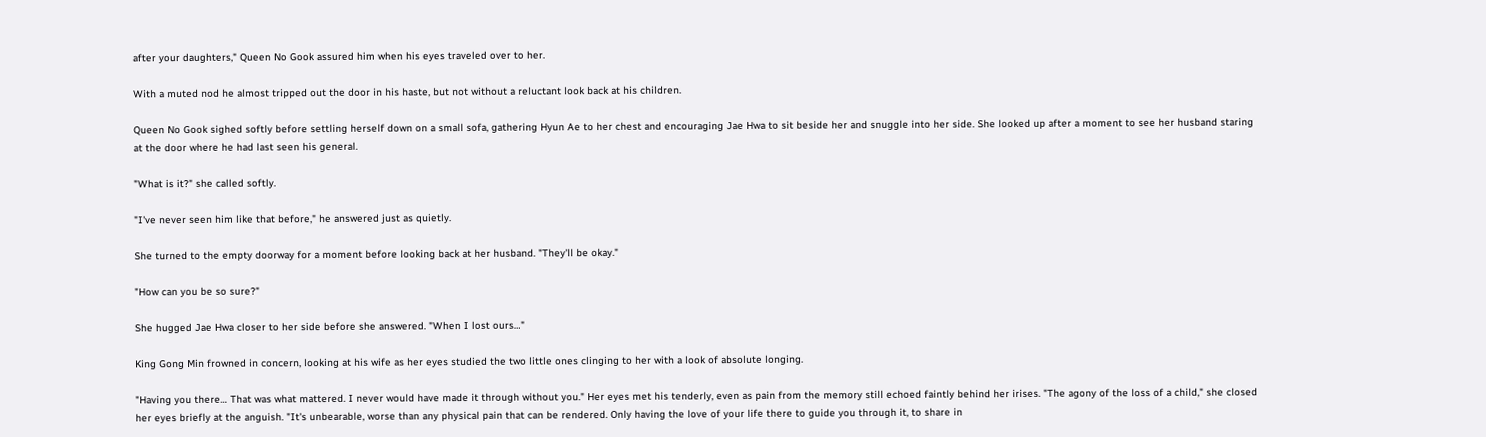after your daughters," Queen No Gook assured him when his eyes traveled over to her.

With a muted nod he almost tripped out the door in his haste, but not without a reluctant look back at his children.

Queen No Gook sighed softly before settling herself down on a small sofa, gathering Hyun Ae to her chest and encouraging Jae Hwa to sit beside her and snuggle into her side. She looked up after a moment to see her husband staring at the door where he had last seen his general.

"What is it?" she called softly.

"I've never seen him like that before," he answered just as quietly.

She turned to the empty doorway for a moment before looking back at her husband. "They'll be okay."

"How can you be so sure?"

She hugged Jae Hwa closer to her side before she answered. "When I lost ours…"

King Gong Min frowned in concern, looking at his wife as her eyes studied the two little ones clinging to her with a look of absolute longing.

"Having you there… That was what mattered. I never would have made it through without you." Her eyes met his tenderly, even as pain from the memory still echoed faintly behind her irises. "The agony of the loss of a child," she closed her eyes briefly at the anguish. "It's unbearable, worse than any physical pain that can be rendered. Only having the love of your life there to guide you through it, to share in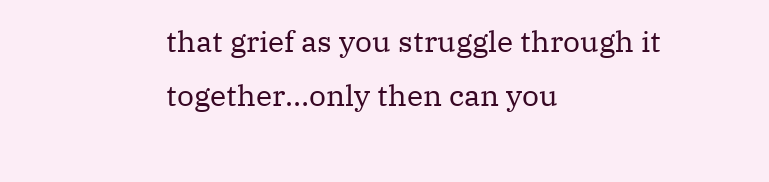that grief as you struggle through it together…only then can you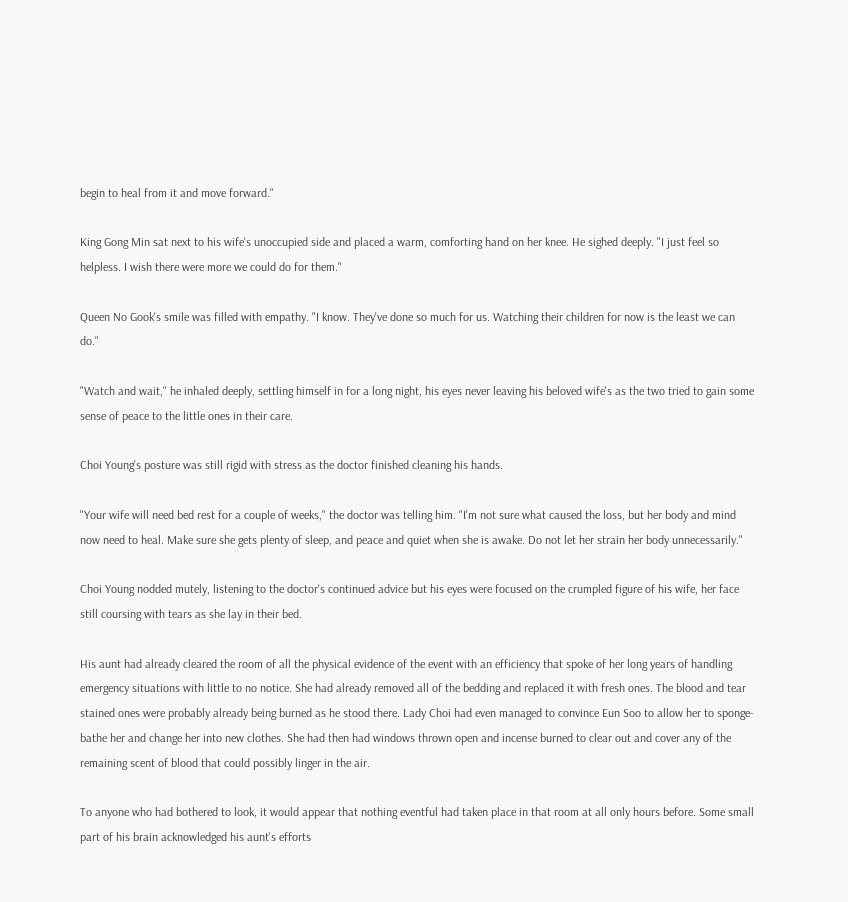begin to heal from it and move forward."

King Gong Min sat next to his wife's unoccupied side and placed a warm, comforting hand on her knee. He sighed deeply. "I just feel so helpless. I wish there were more we could do for them."

Queen No Gook's smile was filled with empathy. "I know. They've done so much for us. Watching their children for now is the least we can do."

"Watch and wait," he inhaled deeply, settling himself in for a long night, his eyes never leaving his beloved wife's as the two tried to gain some sense of peace to the little ones in their care.

Choi Young's posture was still rigid with stress as the doctor finished cleaning his hands.

"Your wife will need bed rest for a couple of weeks," the doctor was telling him. "I'm not sure what caused the loss, but her body and mind now need to heal. Make sure she gets plenty of sleep, and peace and quiet when she is awake. Do not let her strain her body unnecessarily."

Choi Young nodded mutely, listening to the doctor's continued advice but his eyes were focused on the crumpled figure of his wife, her face still coursing with tears as she lay in their bed.

His aunt had already cleared the room of all the physical evidence of the event with an efficiency that spoke of her long years of handling emergency situations with little to no notice. She had already removed all of the bedding and replaced it with fresh ones. The blood and tear stained ones were probably already being burned as he stood there. Lady Choi had even managed to convince Eun Soo to allow her to sponge-bathe her and change her into new clothes. She had then had windows thrown open and incense burned to clear out and cover any of the remaining scent of blood that could possibly linger in the air.

To anyone who had bothered to look, it would appear that nothing eventful had taken place in that room at all only hours before. Some small part of his brain acknowledged his aunt's efforts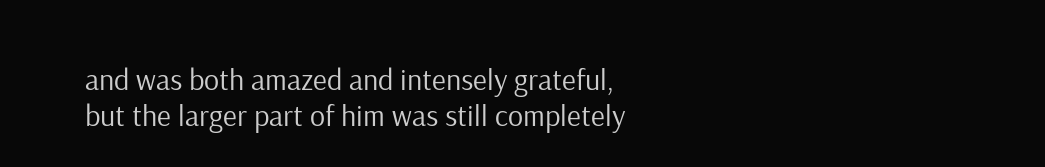and was both amazed and intensely grateful, but the larger part of him was still completely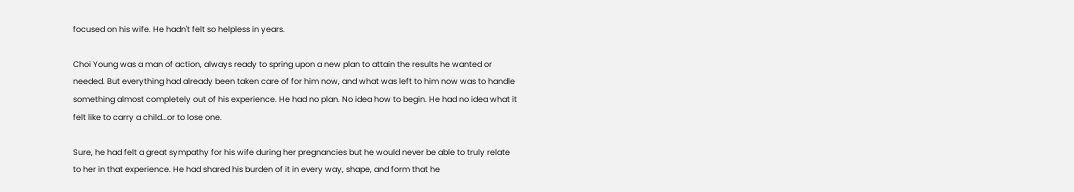focused on his wife. He hadn't felt so helpless in years.

Choi Young was a man of action, always ready to spring upon a new plan to attain the results he wanted or needed. But everything had already been taken care of for him now, and what was left to him now was to handle something almost completely out of his experience. He had no plan. No idea how to begin. He had no idea what it felt like to carry a child…or to lose one.

Sure, he had felt a great sympathy for his wife during her pregnancies but he would never be able to truly relate to her in that experience. He had shared his burden of it in every way, shape, and form that he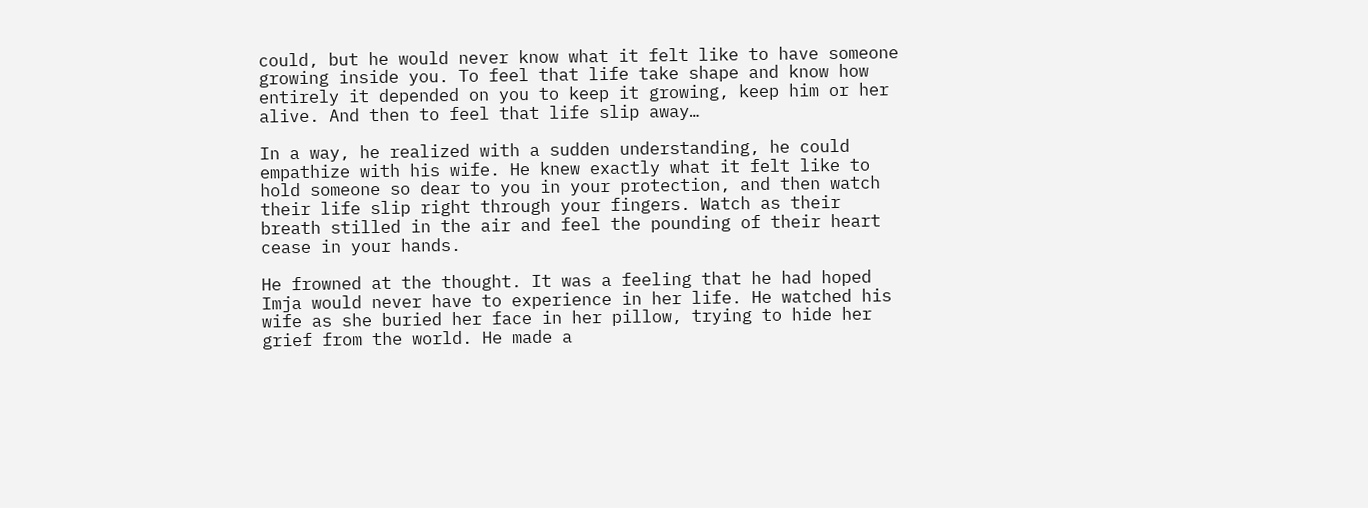could, but he would never know what it felt like to have someone growing inside you. To feel that life take shape and know how entirely it depended on you to keep it growing, keep him or her alive. And then to feel that life slip away…

In a way, he realized with a sudden understanding, he could empathize with his wife. He knew exactly what it felt like to hold someone so dear to you in your protection, and then watch their life slip right through your fingers. Watch as their breath stilled in the air and feel the pounding of their heart cease in your hands.

He frowned at the thought. It was a feeling that he had hoped Imja would never have to experience in her life. He watched his wife as she buried her face in her pillow, trying to hide her grief from the world. He made a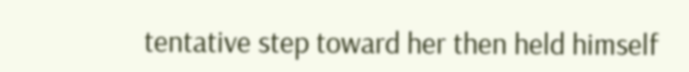tentative step toward her then held himself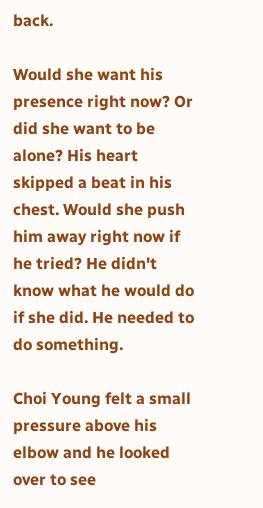back.

Would she want his presence right now? Or did she want to be alone? His heart skipped a beat in his chest. Would she push him away right now if he tried? He didn't know what he would do if she did. He needed to do something.

Choi Young felt a small pressure above his elbow and he looked over to see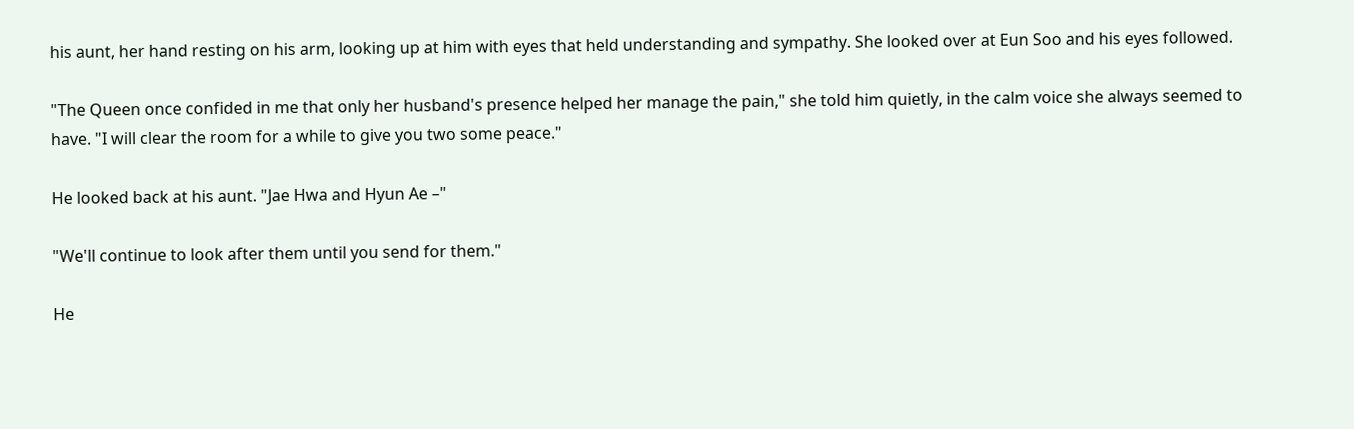his aunt, her hand resting on his arm, looking up at him with eyes that held understanding and sympathy. She looked over at Eun Soo and his eyes followed.

"The Queen once confided in me that only her husband's presence helped her manage the pain," she told him quietly, in the calm voice she always seemed to have. "I will clear the room for a while to give you two some peace."

He looked back at his aunt. "Jae Hwa and Hyun Ae –"

"We'll continue to look after them until you send for them."

He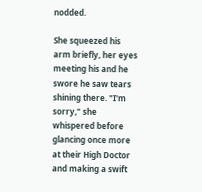nodded.

She squeezed his arm briefly, her eyes meeting his and he swore he saw tears shining there. "I'm sorry," she whispered before glancing once more at their High Doctor and making a swift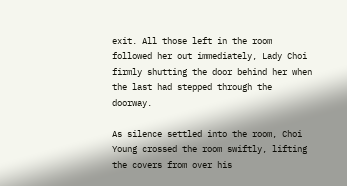exit. All those left in the room followed her out immediately, Lady Choi firmly shutting the door behind her when the last had stepped through the doorway.

As silence settled into the room, Choi Young crossed the room swiftly, lifting the covers from over his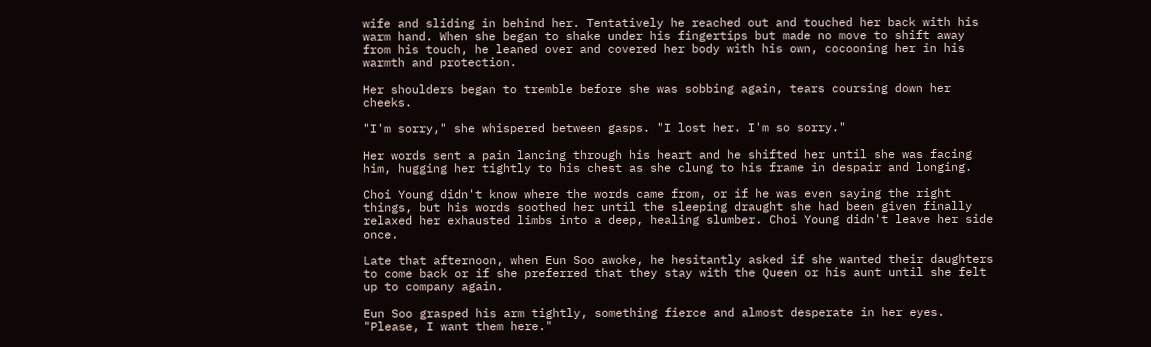wife and sliding in behind her. Tentatively he reached out and touched her back with his warm hand. When she began to shake under his fingertips but made no move to shift away from his touch, he leaned over and covered her body with his own, cocooning her in his warmth and protection.

Her shoulders began to tremble before she was sobbing again, tears coursing down her cheeks.

"I'm sorry," she whispered between gasps. "I lost her. I'm so sorry."

Her words sent a pain lancing through his heart and he shifted her until she was facing him, hugging her tightly to his chest as she clung to his frame in despair and longing.

Choi Young didn't know where the words came from, or if he was even saying the right things, but his words soothed her until the sleeping draught she had been given finally relaxed her exhausted limbs into a deep, healing slumber. Choi Young didn't leave her side once.

Late that afternoon, when Eun Soo awoke, he hesitantly asked if she wanted their daughters to come back or if she preferred that they stay with the Queen or his aunt until she felt up to company again.

Eun Soo grasped his arm tightly, something fierce and almost desperate in her eyes. "Please, I want them here."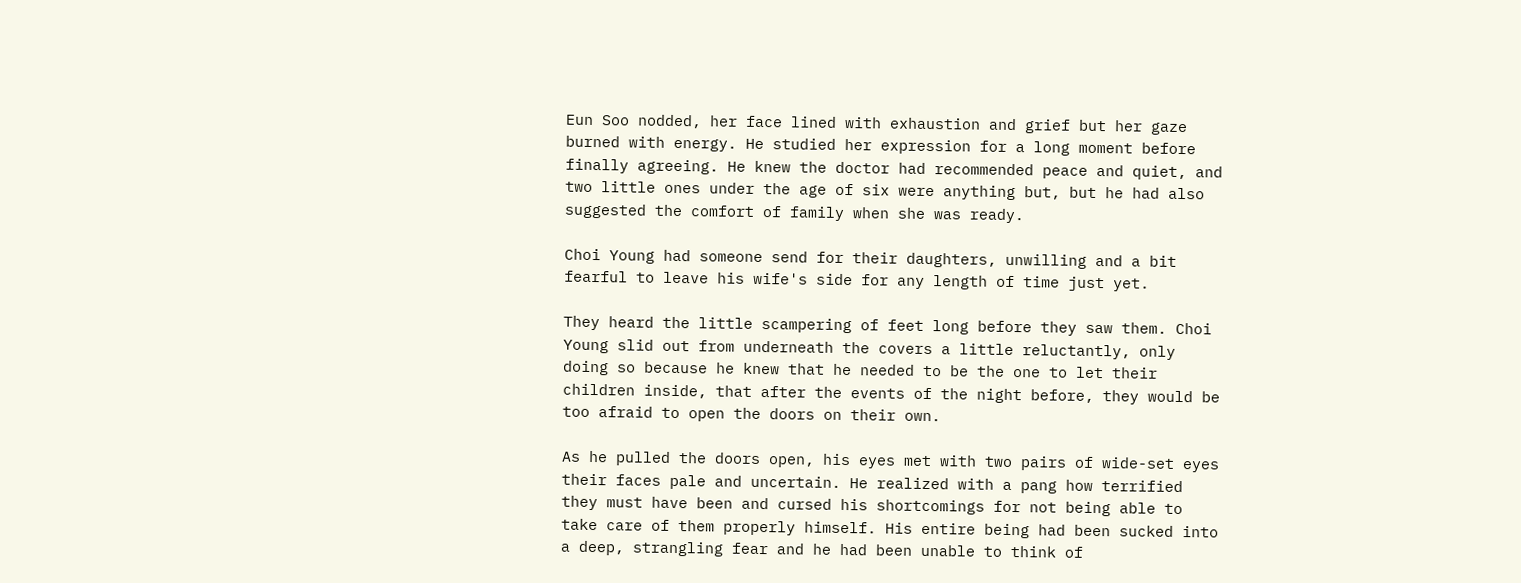Eun Soo nodded, her face lined with exhaustion and grief but her gaze burned with energy. He studied her expression for a long moment before finally agreeing. He knew the doctor had recommended peace and quiet, and two little ones under the age of six were anything but, but he had also suggested the comfort of family when she was ready.

Choi Young had someone send for their daughters, unwilling and a bit fearful to leave his wife's side for any length of time just yet.

They heard the little scampering of feet long before they saw them. Choi Young slid out from underneath the covers a little reluctantly, only doing so because he knew that he needed to be the one to let their children inside, that after the events of the night before, they would be too afraid to open the doors on their own.

As he pulled the doors open, his eyes met with two pairs of wide-set eyes their faces pale and uncertain. He realized with a pang how terrified they must have been and cursed his shortcomings for not being able to take care of them properly himself. His entire being had been sucked into a deep, strangling fear and he had been unable to think of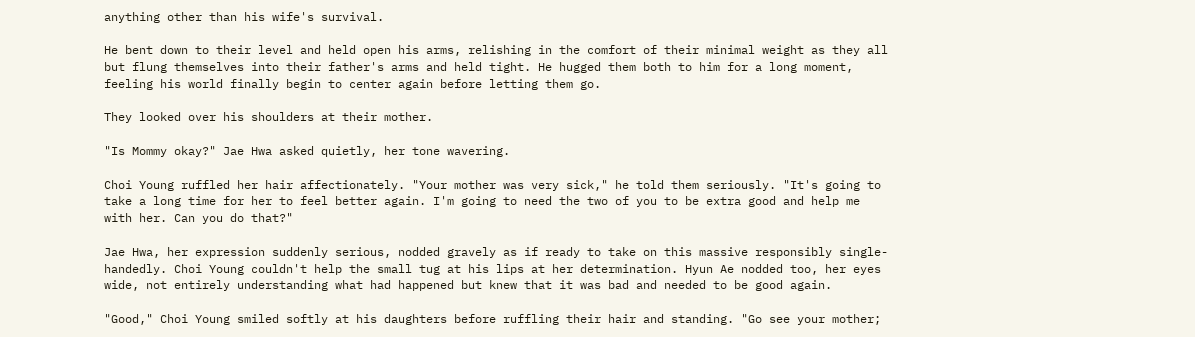anything other than his wife's survival.

He bent down to their level and held open his arms, relishing in the comfort of their minimal weight as they all but flung themselves into their father's arms and held tight. He hugged them both to him for a long moment, feeling his world finally begin to center again before letting them go.

They looked over his shoulders at their mother.

"Is Mommy okay?" Jae Hwa asked quietly, her tone wavering.

Choi Young ruffled her hair affectionately. "Your mother was very sick," he told them seriously. "It's going to take a long time for her to feel better again. I'm going to need the two of you to be extra good and help me with her. Can you do that?"

Jae Hwa, her expression suddenly serious, nodded gravely as if ready to take on this massive responsibly single-handedly. Choi Young couldn't help the small tug at his lips at her determination. Hyun Ae nodded too, her eyes wide, not entirely understanding what had happened but knew that it was bad and needed to be good again.

"Good," Choi Young smiled softly at his daughters before ruffling their hair and standing. "Go see your mother;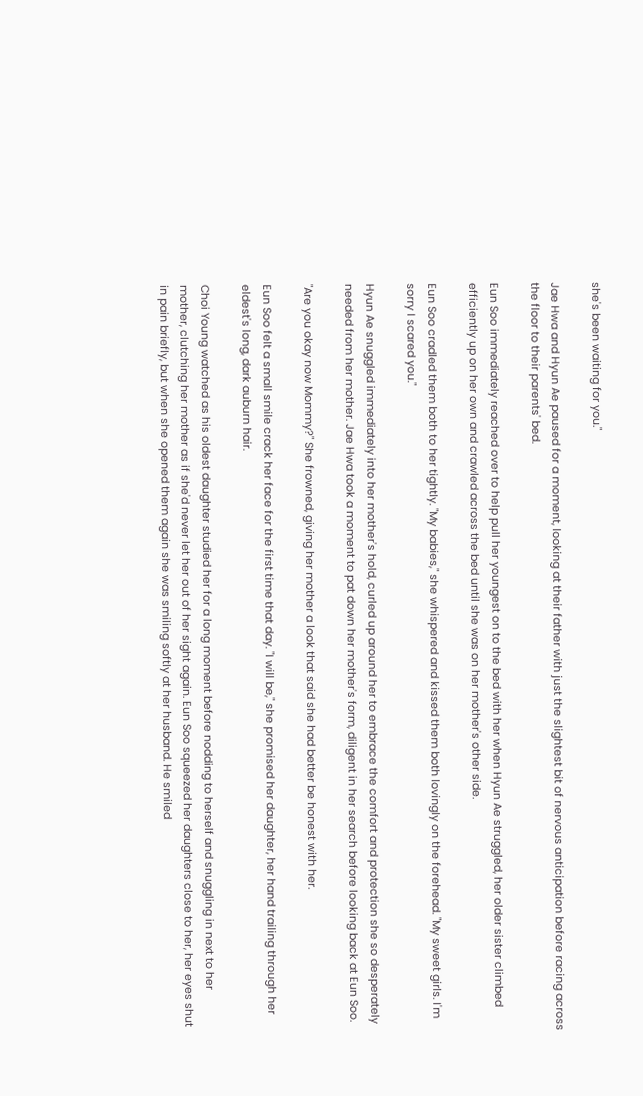she's been waiting for you."

Jae Hwa and Hyun Ae paused for a moment, looking at their father with just the slightest bit of nervous anticipation before racing across the floor to their parents' bed.

Eun Soo immediately reached over to help pull her youngest on to the bed with her when Hyun Ae struggled, her older sister climbed efficiently up on her own and crawled across the bed until she was on her mother's other side.

Eun Soo cradled them both to her tightly. "My babies," she whispered and kissed them both lovingly on the forehead. "My sweet girls. I'm sorry I scared you."

Hyun Ae snuggled immediately into her mother's hold, curled up around her to embrace the comfort and protection she so desperately needed from her mother. Jae Hwa took a moment to pat down her mother's form, diligent in her search before looking back at Eun Soo.

"Are you okay now Mommy?" She frowned, giving her mother a look that said she had better be honest with her.

Eun Soo felt a small smile crack her face for the first time that day. "I will be," she promised her daughter, her hand trailing through her eldest's long, dark auburn hair.

Choi Young watched as his oldest daughter studied her for a long moment before nodding to herself and snuggling in next to her mother, clutching her mother as if she'd never let her out of her sight again. Eun Soo squeezed her daughters close to her, her eyes shut in pain briefly, but when she opened them again she was smiling softly at her husband. He smiled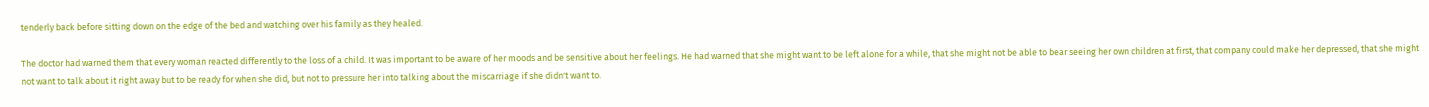tenderly back before sitting down on the edge of the bed and watching over his family as they healed.

The doctor had warned them that every woman reacted differently to the loss of a child. It was important to be aware of her moods and be sensitive about her feelings. He had warned that she might want to be left alone for a while, that she might not be able to bear seeing her own children at first, that company could make her depressed, that she might not want to talk about it right away but to be ready for when she did, but not to pressure her into talking about the miscarriage if she didn't want to.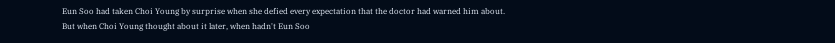Eun Soo had taken Choi Young by surprise when she defied every expectation that the doctor had warned him about. But when Choi Young thought about it later, when hadn't Eun Soo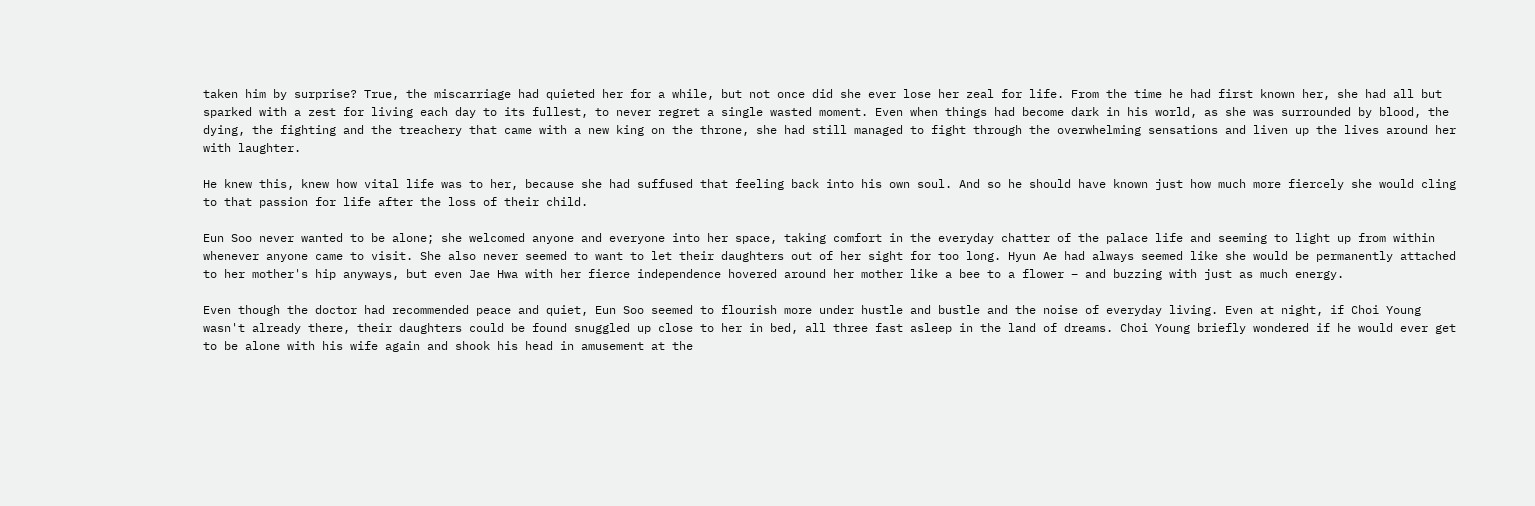taken him by surprise? True, the miscarriage had quieted her for a while, but not once did she ever lose her zeal for life. From the time he had first known her, she had all but sparked with a zest for living each day to its fullest, to never regret a single wasted moment. Even when things had become dark in his world, as she was surrounded by blood, the dying, the fighting and the treachery that came with a new king on the throne, she had still managed to fight through the overwhelming sensations and liven up the lives around her with laughter.

He knew this, knew how vital life was to her, because she had suffused that feeling back into his own soul. And so he should have known just how much more fiercely she would cling to that passion for life after the loss of their child.

Eun Soo never wanted to be alone; she welcomed anyone and everyone into her space, taking comfort in the everyday chatter of the palace life and seeming to light up from within whenever anyone came to visit. She also never seemed to want to let their daughters out of her sight for too long. Hyun Ae had always seemed like she would be permanently attached to her mother's hip anyways, but even Jae Hwa with her fierce independence hovered around her mother like a bee to a flower – and buzzing with just as much energy.

Even though the doctor had recommended peace and quiet, Eun Soo seemed to flourish more under hustle and bustle and the noise of everyday living. Even at night, if Choi Young wasn't already there, their daughters could be found snuggled up close to her in bed, all three fast asleep in the land of dreams. Choi Young briefly wondered if he would ever get to be alone with his wife again and shook his head in amusement at the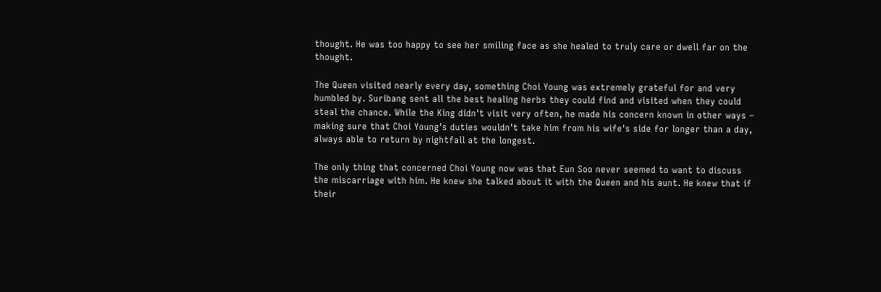thought. He was too happy to see her smiling face as she healed to truly care or dwell far on the thought.

The Queen visited nearly every day, something Choi Young was extremely grateful for and very humbled by. Suribang sent all the best healing herbs they could find and visited when they could steal the chance. While the King didn't visit very often, he made his concern known in other ways – making sure that Choi Young's duties wouldn't take him from his wife's side for longer than a day, always able to return by nightfall at the longest.

The only thing that concerned Choi Young now was that Eun Soo never seemed to want to discuss the miscarriage with him. He knew she talked about it with the Queen and his aunt. He knew that if their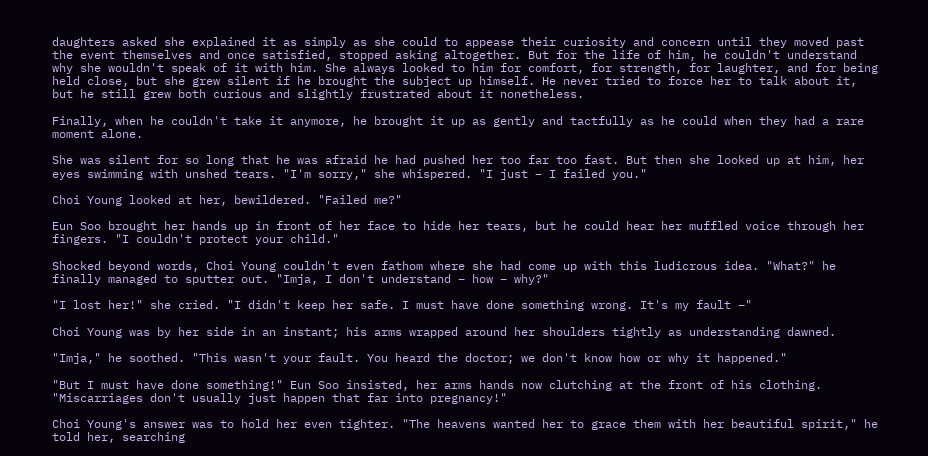daughters asked she explained it as simply as she could to appease their curiosity and concern until they moved past the event themselves and once satisfied, stopped asking altogether. But for the life of him, he couldn't understand why she wouldn't speak of it with him. She always looked to him for comfort, for strength, for laughter, and for being held close, but she grew silent if he brought the subject up himself. He never tried to force her to talk about it, but he still grew both curious and slightly frustrated about it nonetheless.

Finally, when he couldn't take it anymore, he brought it up as gently and tactfully as he could when they had a rare moment alone.

She was silent for so long that he was afraid he had pushed her too far too fast. But then she looked up at him, her eyes swimming with unshed tears. "I'm sorry," she whispered. "I just – I failed you."

Choi Young looked at her, bewildered. "Failed me?"

Eun Soo brought her hands up in front of her face to hide her tears, but he could hear her muffled voice through her fingers. "I couldn't protect your child."

Shocked beyond words, Choi Young couldn't even fathom where she had come up with this ludicrous idea. "What?" he finally managed to sputter out. "Imja, I don't understand – how – why?"

"I lost her!" she cried. "I didn't keep her safe. I must have done something wrong. It's my fault –"

Choi Young was by her side in an instant; his arms wrapped around her shoulders tightly as understanding dawned.

"Imja," he soothed. "This wasn't your fault. You heard the doctor; we don't know how or why it happened."

"But I must have done something!" Eun Soo insisted, her arms hands now clutching at the front of his clothing. "Miscarriages don't usually just happen that far into pregnancy!"

Choi Young's answer was to hold her even tighter. "The heavens wanted her to grace them with her beautiful spirit," he told her, searching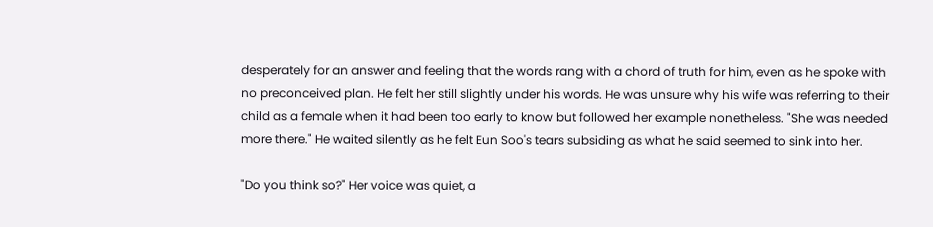desperately for an answer and feeling that the words rang with a chord of truth for him, even as he spoke with no preconceived plan. He felt her still slightly under his words. He was unsure why his wife was referring to their child as a female when it had been too early to know but followed her example nonetheless. "She was needed more there." He waited silently as he felt Eun Soo's tears subsiding as what he said seemed to sink into her.

"Do you think so?" Her voice was quiet, a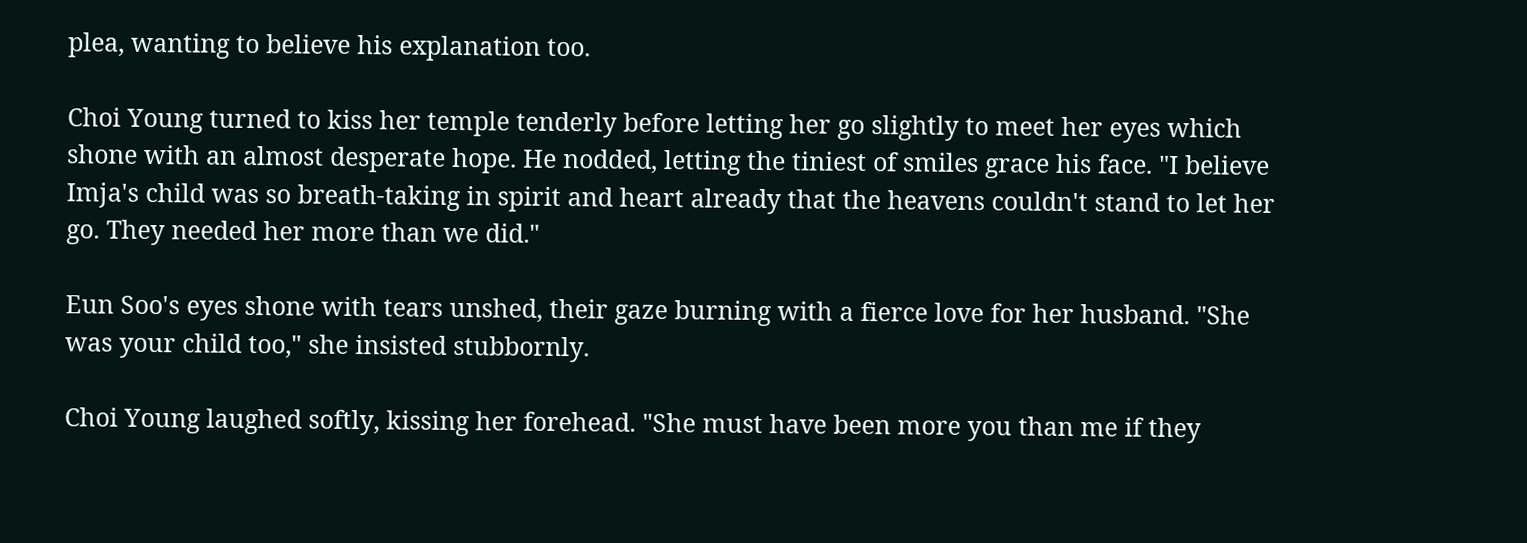plea, wanting to believe his explanation too.

Choi Young turned to kiss her temple tenderly before letting her go slightly to meet her eyes which shone with an almost desperate hope. He nodded, letting the tiniest of smiles grace his face. "I believe Imja's child was so breath-taking in spirit and heart already that the heavens couldn't stand to let her go. They needed her more than we did."

Eun Soo's eyes shone with tears unshed, their gaze burning with a fierce love for her husband. "She was your child too," she insisted stubbornly.

Choi Young laughed softly, kissing her forehead. "She must have been more you than me if they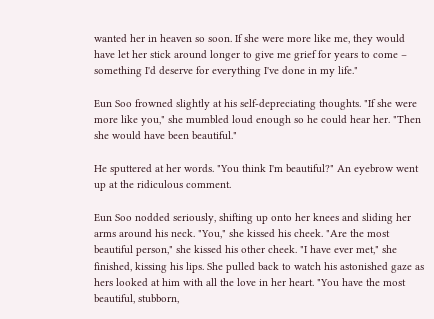wanted her in heaven so soon. If she were more like me, they would have let her stick around longer to give me grief for years to come – something I'd deserve for everything I've done in my life."

Eun Soo frowned slightly at his self-depreciating thoughts. "If she were more like you," she mumbled loud enough so he could hear her. "Then she would have been beautiful."

He sputtered at her words. "You think I'm beautiful?" An eyebrow went up at the ridiculous comment.

Eun Soo nodded seriously, shifting up onto her knees and sliding her arms around his neck. "You," she kissed his cheek. "Are the most beautiful person," she kissed his other cheek. "I have ever met," she finished, kissing his lips. She pulled back to watch his astonished gaze as hers looked at him with all the love in her heart. "You have the most beautiful, stubborn,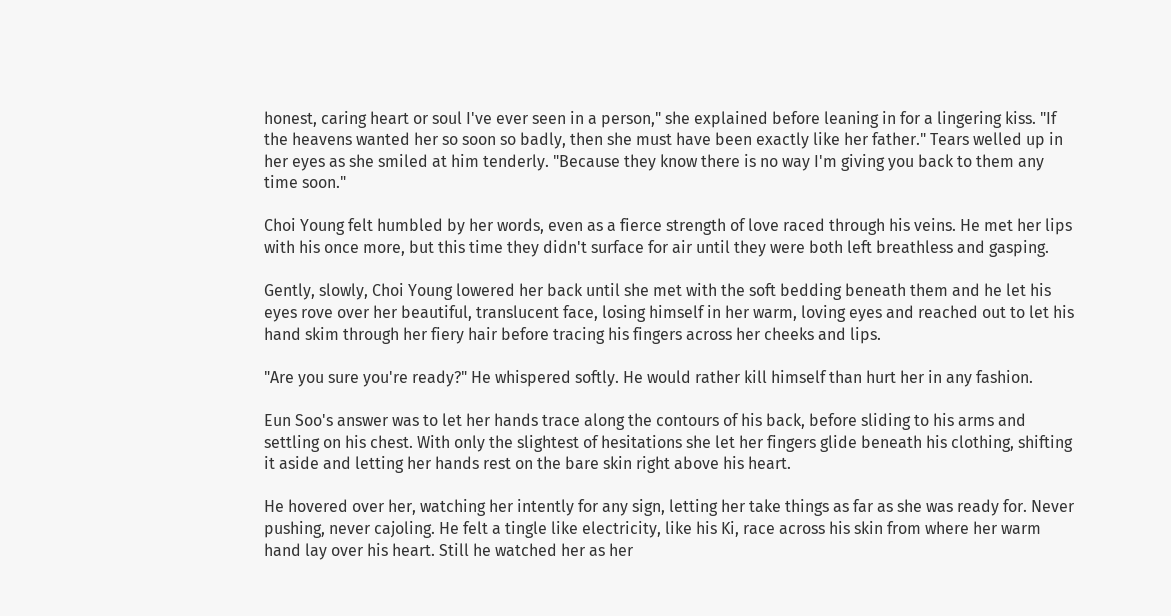honest, caring heart or soul I've ever seen in a person," she explained before leaning in for a lingering kiss. "If the heavens wanted her so soon so badly, then she must have been exactly like her father." Tears welled up in her eyes as she smiled at him tenderly. "Because they know there is no way I'm giving you back to them any time soon."

Choi Young felt humbled by her words, even as a fierce strength of love raced through his veins. He met her lips with his once more, but this time they didn't surface for air until they were both left breathless and gasping.

Gently, slowly, Choi Young lowered her back until she met with the soft bedding beneath them and he let his eyes rove over her beautiful, translucent face, losing himself in her warm, loving eyes and reached out to let his hand skim through her fiery hair before tracing his fingers across her cheeks and lips.

"Are you sure you're ready?" He whispered softly. He would rather kill himself than hurt her in any fashion.

Eun Soo's answer was to let her hands trace along the contours of his back, before sliding to his arms and settling on his chest. With only the slightest of hesitations she let her fingers glide beneath his clothing, shifting it aside and letting her hands rest on the bare skin right above his heart.

He hovered over her, watching her intently for any sign, letting her take things as far as she was ready for. Never pushing, never cajoling. He felt a tingle like electricity, like his Ki, race across his skin from where her warm hand lay over his heart. Still he watched her as her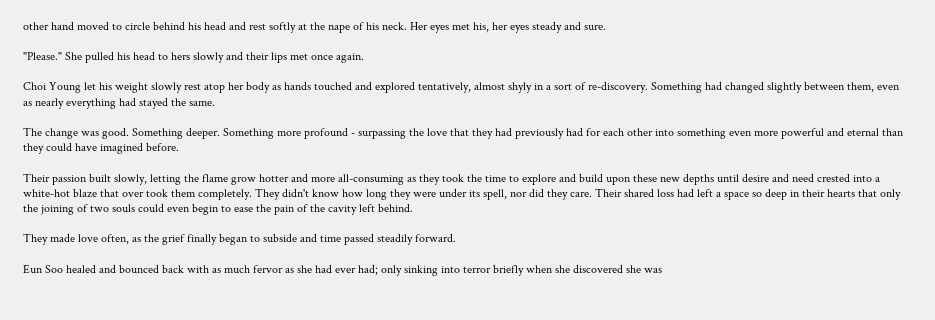other hand moved to circle behind his head and rest softly at the nape of his neck. Her eyes met his, her eyes steady and sure.

"Please." She pulled his head to hers slowly and their lips met once again.

Choi Young let his weight slowly rest atop her body as hands touched and explored tentatively, almost shyly in a sort of re-discovery. Something had changed slightly between them, even as nearly everything had stayed the same.

The change was good. Something deeper. Something more profound - surpassing the love that they had previously had for each other into something even more powerful and eternal than they could have imagined before.

Their passion built slowly, letting the flame grow hotter and more all-consuming as they took the time to explore and build upon these new depths until desire and need crested into a white-hot blaze that over took them completely. They didn't know how long they were under its spell, nor did they care. Their shared loss had left a space so deep in their hearts that only the joining of two souls could even begin to ease the pain of the cavity left behind.

They made love often, as the grief finally began to subside and time passed steadily forward.

Eun Soo healed and bounced back with as much fervor as she had ever had; only sinking into terror briefly when she discovered she was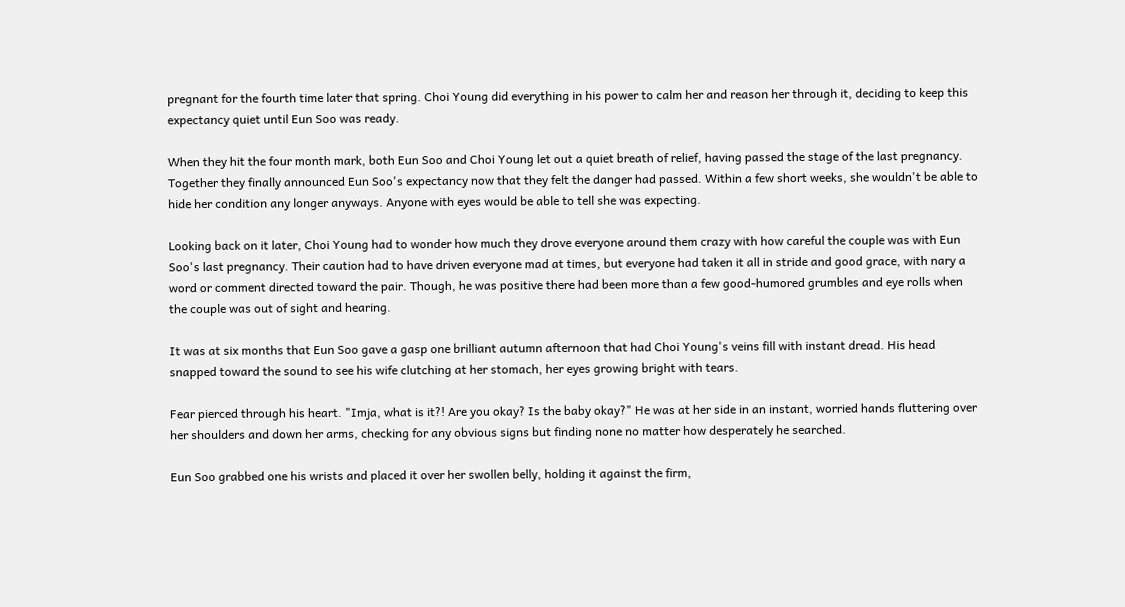pregnant for the fourth time later that spring. Choi Young did everything in his power to calm her and reason her through it, deciding to keep this expectancy quiet until Eun Soo was ready.

When they hit the four month mark, both Eun Soo and Choi Young let out a quiet breath of relief, having passed the stage of the last pregnancy. Together they finally announced Eun Soo's expectancy now that they felt the danger had passed. Within a few short weeks, she wouldn't be able to hide her condition any longer anyways. Anyone with eyes would be able to tell she was expecting.

Looking back on it later, Choi Young had to wonder how much they drove everyone around them crazy with how careful the couple was with Eun Soo's last pregnancy. Their caution had to have driven everyone mad at times, but everyone had taken it all in stride and good grace, with nary a word or comment directed toward the pair. Though, he was positive there had been more than a few good-humored grumbles and eye rolls when the couple was out of sight and hearing.

It was at six months that Eun Soo gave a gasp one brilliant autumn afternoon that had Choi Young's veins fill with instant dread. His head snapped toward the sound to see his wife clutching at her stomach, her eyes growing bright with tears.

Fear pierced through his heart. "Imja, what is it?! Are you okay? Is the baby okay?" He was at her side in an instant, worried hands fluttering over her shoulders and down her arms, checking for any obvious signs but finding none no matter how desperately he searched.

Eun Soo grabbed one his wrists and placed it over her swollen belly, holding it against the firm,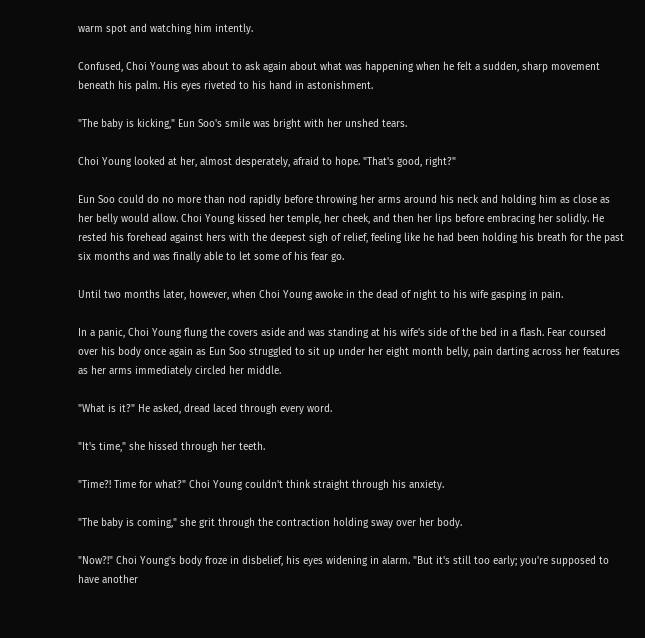warm spot and watching him intently.

Confused, Choi Young was about to ask again about what was happening when he felt a sudden, sharp movement beneath his palm. His eyes riveted to his hand in astonishment.

"The baby is kicking," Eun Soo's smile was bright with her unshed tears.

Choi Young looked at her, almost desperately, afraid to hope. "That's good, right?"

Eun Soo could do no more than nod rapidly before throwing her arms around his neck and holding him as close as her belly would allow. Choi Young kissed her temple, her cheek, and then her lips before embracing her solidly. He rested his forehead against hers with the deepest sigh of relief, feeling like he had been holding his breath for the past six months and was finally able to let some of his fear go.

Until two months later, however, when Choi Young awoke in the dead of night to his wife gasping in pain.

In a panic, Choi Young flung the covers aside and was standing at his wife's side of the bed in a flash. Fear coursed over his body once again as Eun Soo struggled to sit up under her eight month belly, pain darting across her features as her arms immediately circled her middle.

"What is it?" He asked, dread laced through every word.

"It's time," she hissed through her teeth.

"Time?! Time for what?" Choi Young couldn't think straight through his anxiety.

"The baby is coming," she grit through the contraction holding sway over her body.

"Now?!" Choi Young's body froze in disbelief, his eyes widening in alarm. "But it's still too early; you're supposed to have another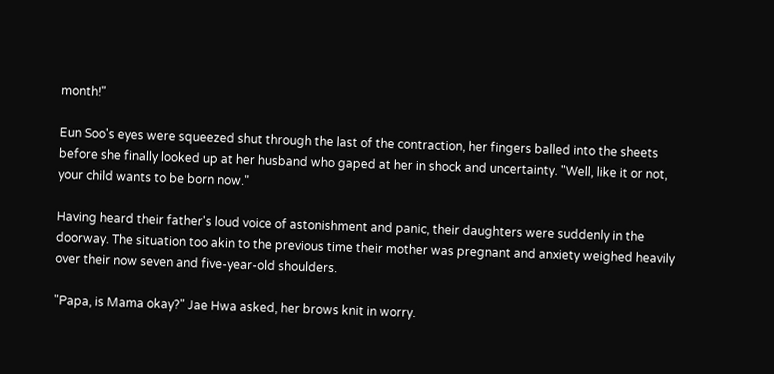month!"

Eun Soo's eyes were squeezed shut through the last of the contraction, her fingers balled into the sheets before she finally looked up at her husband who gaped at her in shock and uncertainty. "Well, like it or not, your child wants to be born now."

Having heard their father's loud voice of astonishment and panic, their daughters were suddenly in the doorway. The situation too akin to the previous time their mother was pregnant and anxiety weighed heavily over their now seven and five-year-old shoulders.

"Papa, is Mama okay?" Jae Hwa asked, her brows knit in worry.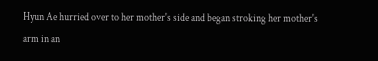Hyun Ae hurried over to her mother's side and began stroking her mother's arm in an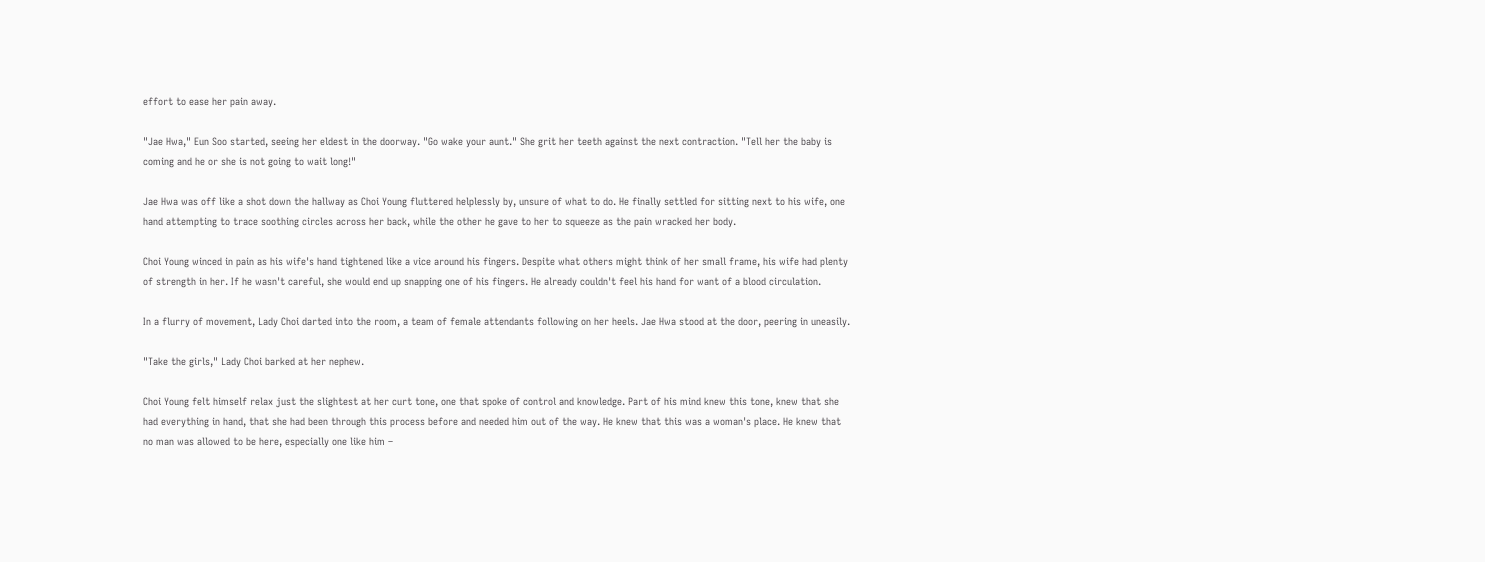effort to ease her pain away.

"Jae Hwa," Eun Soo started, seeing her eldest in the doorway. "Go wake your aunt." She grit her teeth against the next contraction. "Tell her the baby is coming and he or she is not going to wait long!"

Jae Hwa was off like a shot down the hallway as Choi Young fluttered helplessly by, unsure of what to do. He finally settled for sitting next to his wife, one hand attempting to trace soothing circles across her back, while the other he gave to her to squeeze as the pain wracked her body.

Choi Young winced in pain as his wife's hand tightened like a vice around his fingers. Despite what others might think of her small frame, his wife had plenty of strength in her. If he wasn't careful, she would end up snapping one of his fingers. He already couldn't feel his hand for want of a blood circulation.

In a flurry of movement, Lady Choi darted into the room, a team of female attendants following on her heels. Jae Hwa stood at the door, peering in uneasily.

"Take the girls," Lady Choi barked at her nephew.

Choi Young felt himself relax just the slightest at her curt tone, one that spoke of control and knowledge. Part of his mind knew this tone, knew that she had everything in hand, that she had been through this process before and needed him out of the way. He knew that this was a woman's place. He knew that no man was allowed to be here, especially one like him –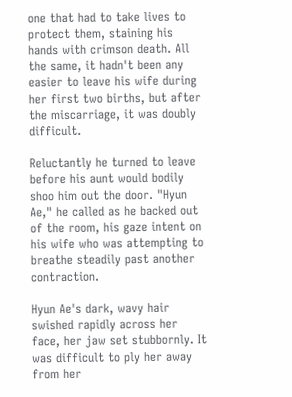one that had to take lives to protect them, staining his hands with crimson death. All the same, it hadn't been any easier to leave his wife during her first two births, but after the miscarriage, it was doubly difficult.

Reluctantly he turned to leave before his aunt would bodily shoo him out the door. "Hyun Ae," he called as he backed out of the room, his gaze intent on his wife who was attempting to breathe steadily past another contraction.

Hyun Ae's dark, wavy hair swished rapidly across her face, her jaw set stubbornly. It was difficult to ply her away from her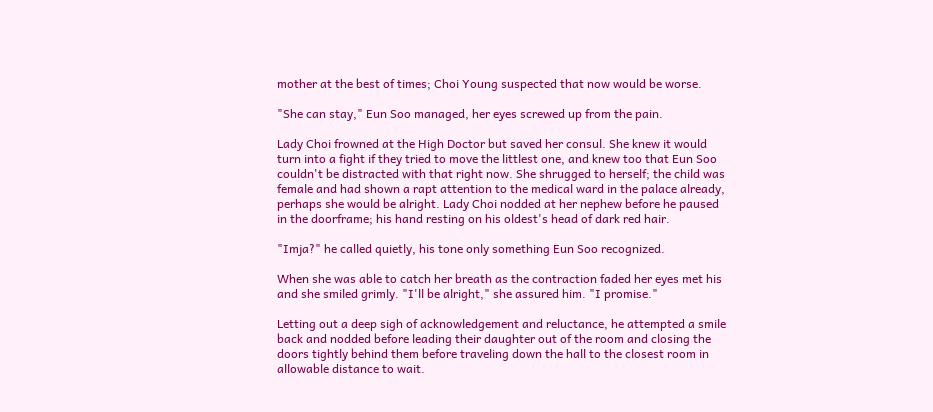mother at the best of times; Choi Young suspected that now would be worse.

"She can stay," Eun Soo managed, her eyes screwed up from the pain.

Lady Choi frowned at the High Doctor but saved her consul. She knew it would turn into a fight if they tried to move the littlest one, and knew too that Eun Soo couldn't be distracted with that right now. She shrugged to herself; the child was female and had shown a rapt attention to the medical ward in the palace already, perhaps she would be alright. Lady Choi nodded at her nephew before he paused in the doorframe; his hand resting on his oldest's head of dark red hair.

"Imja?" he called quietly, his tone only something Eun Soo recognized.

When she was able to catch her breath as the contraction faded her eyes met his and she smiled grimly. "I'll be alright," she assured him. "I promise."

Letting out a deep sigh of acknowledgement and reluctance, he attempted a smile back and nodded before leading their daughter out of the room and closing the doors tightly behind them before traveling down the hall to the closest room in allowable distance to wait.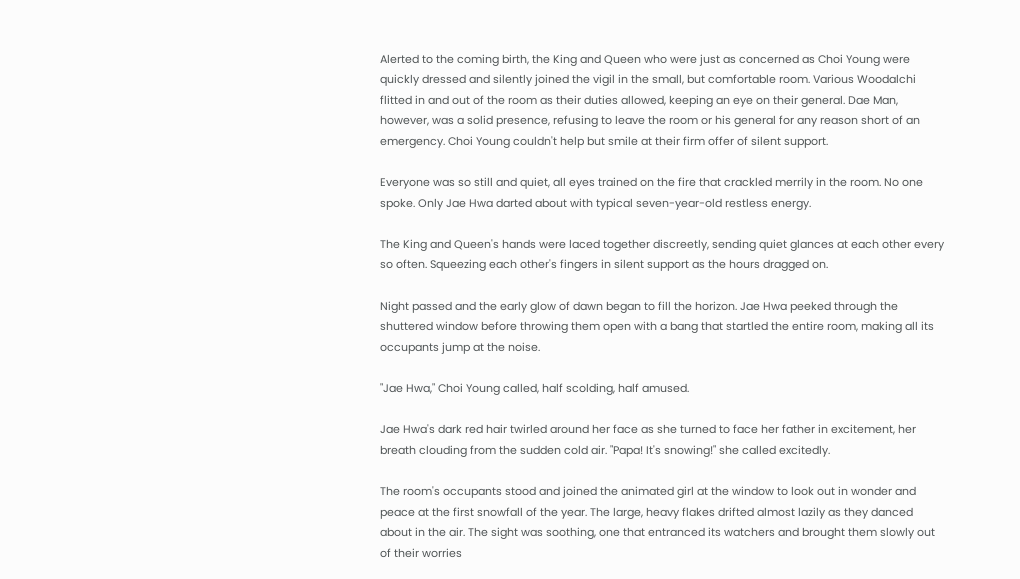Alerted to the coming birth, the King and Queen who were just as concerned as Choi Young were quickly dressed and silently joined the vigil in the small, but comfortable room. Various Woodalchi flitted in and out of the room as their duties allowed, keeping an eye on their general. Dae Man, however, was a solid presence, refusing to leave the room or his general for any reason short of an emergency. Choi Young couldn't help but smile at their firm offer of silent support.

Everyone was so still and quiet, all eyes trained on the fire that crackled merrily in the room. No one spoke. Only Jae Hwa darted about with typical seven-year-old restless energy.

The King and Queen's hands were laced together discreetly, sending quiet glances at each other every so often. Squeezing each other's fingers in silent support as the hours dragged on.

Night passed and the early glow of dawn began to fill the horizon. Jae Hwa peeked through the shuttered window before throwing them open with a bang that startled the entire room, making all its occupants jump at the noise.

"Jae Hwa," Choi Young called, half scolding, half amused.

Jae Hwa's dark red hair twirled around her face as she turned to face her father in excitement, her breath clouding from the sudden cold air. "Papa! It's snowing!" she called excitedly.

The room's occupants stood and joined the animated girl at the window to look out in wonder and peace at the first snowfall of the year. The large, heavy flakes drifted almost lazily as they danced about in the air. The sight was soothing, one that entranced its watchers and brought them slowly out of their worries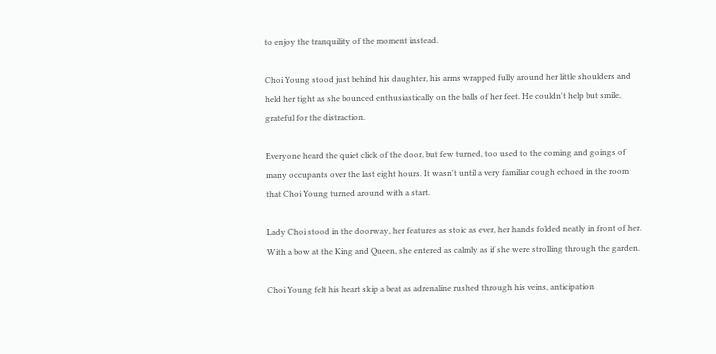to enjoy the tranquility of the moment instead.

Choi Young stood just behind his daughter, his arms wrapped fully around her little shoulders and held her tight as she bounced enthusiastically on the balls of her feet. He couldn't help but smile, grateful for the distraction.

Everyone heard the quiet click of the door, but few turned, too used to the coming and goings of many occupants over the last eight hours. It wasn't until a very familiar cough echoed in the room that Choi Young turned around with a start.

Lady Choi stood in the doorway, her features as stoic as ever, her hands folded neatly in front of her. With a bow at the King and Queen, she entered as calmly as if she were strolling through the garden.

Choi Young felt his heart skip a beat as adrenaline rushed through his veins, anticipation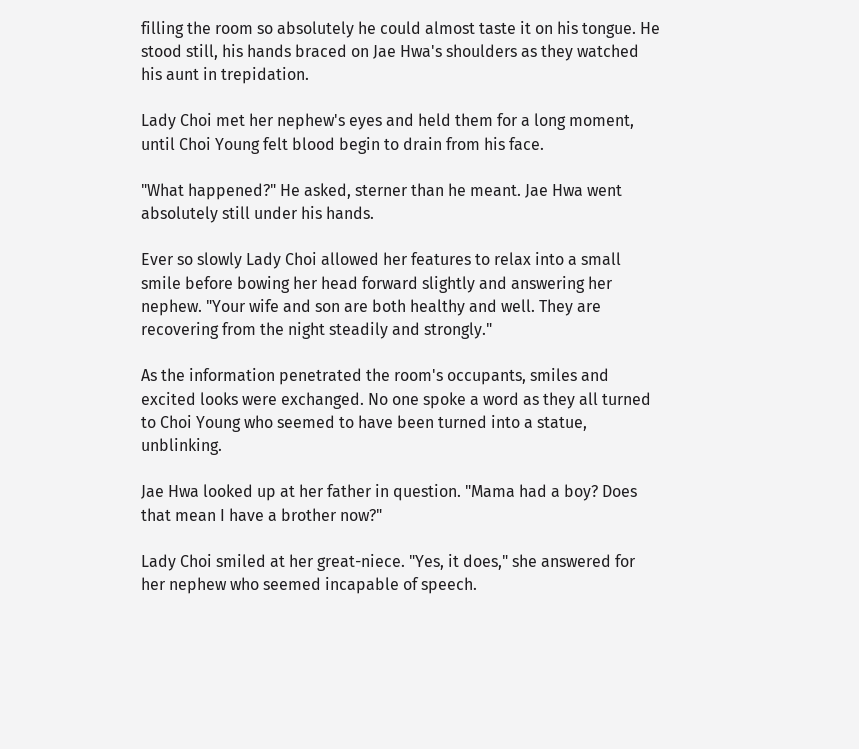filling the room so absolutely he could almost taste it on his tongue. He stood still, his hands braced on Jae Hwa's shoulders as they watched his aunt in trepidation.

Lady Choi met her nephew's eyes and held them for a long moment, until Choi Young felt blood begin to drain from his face.

"What happened?" He asked, sterner than he meant. Jae Hwa went absolutely still under his hands.

Ever so slowly Lady Choi allowed her features to relax into a small smile before bowing her head forward slightly and answering her nephew. "Your wife and son are both healthy and well. They are recovering from the night steadily and strongly."

As the information penetrated the room's occupants, smiles and excited looks were exchanged. No one spoke a word as they all turned to Choi Young who seemed to have been turned into a statue, unblinking.

Jae Hwa looked up at her father in question. "Mama had a boy? Does that mean I have a brother now?"

Lady Choi smiled at her great-niece. "Yes, it does," she answered for her nephew who seemed incapable of speech.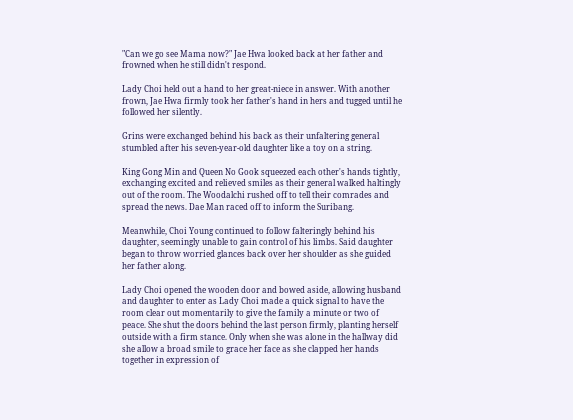"Can we go see Mama now?" Jae Hwa looked back at her father and frowned when he still didn't respond.

Lady Choi held out a hand to her great-niece in answer. With another frown, Jae Hwa firmly took her father's hand in hers and tugged until he followed her silently.

Grins were exchanged behind his back as their unfaltering general stumbled after his seven-year-old daughter like a toy on a string.

King Gong Min and Queen No Gook squeezed each other's hands tightly, exchanging excited and relieved smiles as their general walked haltingly out of the room. The Woodalchi rushed off to tell their comrades and spread the news. Dae Man raced off to inform the Suribang.

Meanwhile, Choi Young continued to follow falteringly behind his daughter, seemingly unable to gain control of his limbs. Said daughter began to throw worried glances back over her shoulder as she guided her father along.

Lady Choi opened the wooden door and bowed aside, allowing husband and daughter to enter as Lady Choi made a quick signal to have the room clear out momentarily to give the family a minute or two of peace. She shut the doors behind the last person firmly, planting herself outside with a firm stance. Only when she was alone in the hallway did she allow a broad smile to grace her face as she clapped her hands together in expression of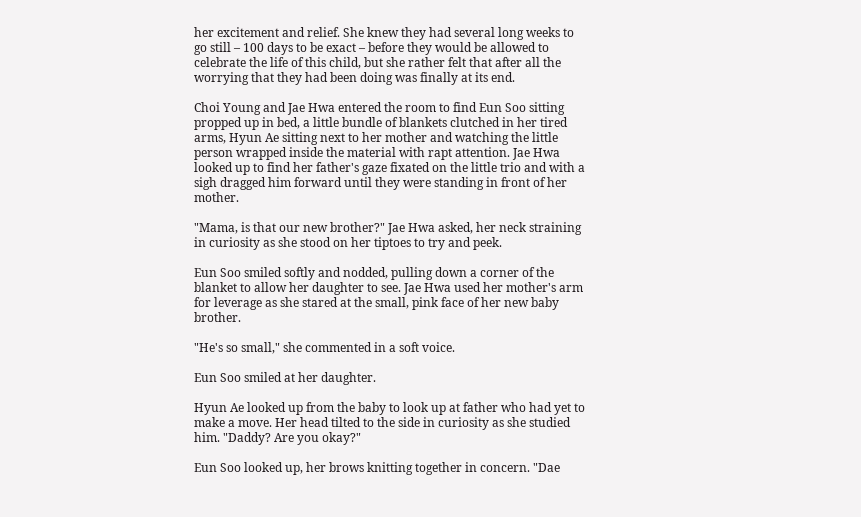her excitement and relief. She knew they had several long weeks to go still – 100 days to be exact – before they would be allowed to celebrate the life of this child, but she rather felt that after all the worrying that they had been doing was finally at its end.

Choi Young and Jae Hwa entered the room to find Eun Soo sitting propped up in bed, a little bundle of blankets clutched in her tired arms, Hyun Ae sitting next to her mother and watching the little person wrapped inside the material with rapt attention. Jae Hwa looked up to find her father's gaze fixated on the little trio and with a sigh dragged him forward until they were standing in front of her mother.

"Mama, is that our new brother?" Jae Hwa asked, her neck straining in curiosity as she stood on her tiptoes to try and peek.

Eun Soo smiled softly and nodded, pulling down a corner of the blanket to allow her daughter to see. Jae Hwa used her mother's arm for leverage as she stared at the small, pink face of her new baby brother.

"He's so small," she commented in a soft voice.

Eun Soo smiled at her daughter.

Hyun Ae looked up from the baby to look up at father who had yet to make a move. Her head tilted to the side in curiosity as she studied him. "Daddy? Are you okay?"

Eun Soo looked up, her brows knitting together in concern. "Dae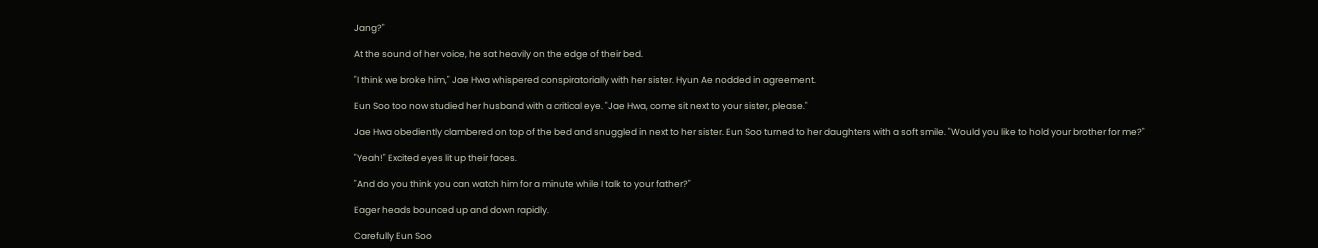Jang?"

At the sound of her voice, he sat heavily on the edge of their bed.

"I think we broke him," Jae Hwa whispered conspiratorially with her sister. Hyun Ae nodded in agreement.

Eun Soo too now studied her husband with a critical eye. "Jae Hwa, come sit next to your sister, please."

Jae Hwa obediently clambered on top of the bed and snuggled in next to her sister. Eun Soo turned to her daughters with a soft smile. "Would you like to hold your brother for me?"

"Yeah!" Excited eyes lit up their faces.

"And do you think you can watch him for a minute while I talk to your father?"

Eager heads bounced up and down rapidly.

Carefully Eun Soo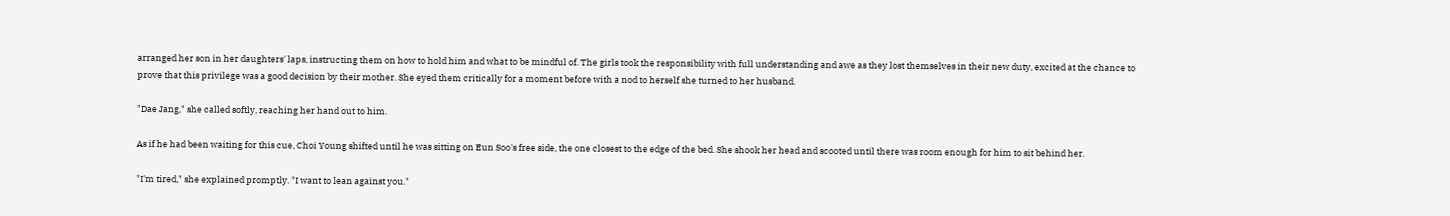arranged her son in her daughters' laps, instructing them on how to hold him and what to be mindful of. The girls took the responsibility with full understanding and awe as they lost themselves in their new duty, excited at the chance to prove that this privilege was a good decision by their mother. She eyed them critically for a moment before with a nod to herself she turned to her husband.

"Dae Jang," she called softly, reaching her hand out to him.

As if he had been waiting for this cue, Choi Young shifted until he was sitting on Eun Soo's free side, the one closest to the edge of the bed. She shook her head and scooted until there was room enough for him to sit behind her.

"I'm tired," she explained promptly. "I want to lean against you."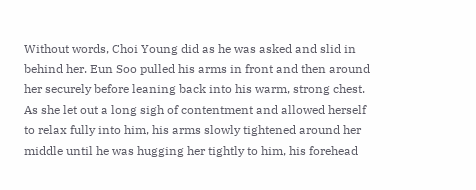Without words, Choi Young did as he was asked and slid in behind her. Eun Soo pulled his arms in front and then around her securely before leaning back into his warm, strong chest. As she let out a long sigh of contentment and allowed herself to relax fully into him, his arms slowly tightened around her middle until he was hugging her tightly to him, his forehead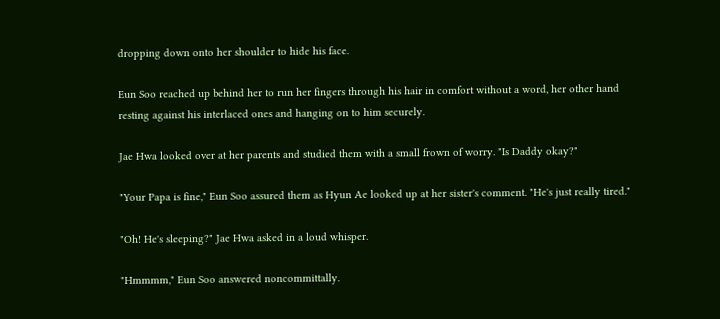dropping down onto her shoulder to hide his face.

Eun Soo reached up behind her to run her fingers through his hair in comfort without a word, her other hand resting against his interlaced ones and hanging on to him securely.

Jae Hwa looked over at her parents and studied them with a small frown of worry. "Is Daddy okay?"

"Your Papa is fine," Eun Soo assured them as Hyun Ae looked up at her sister's comment. "He's just really tired."

"Oh! He's sleeping?" Jae Hwa asked in a loud whisper.

"Hmmmm," Eun Soo answered noncommittally.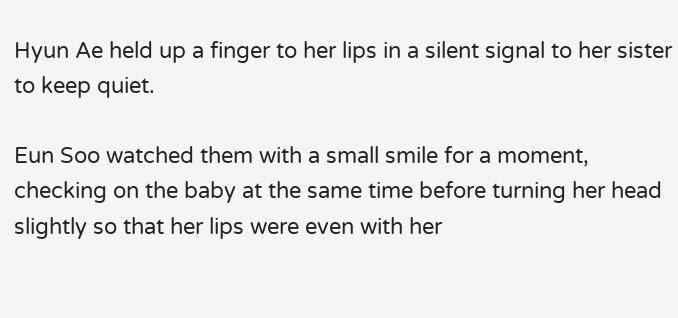Hyun Ae held up a finger to her lips in a silent signal to her sister to keep quiet.

Eun Soo watched them with a small smile for a moment, checking on the baby at the same time before turning her head slightly so that her lips were even with her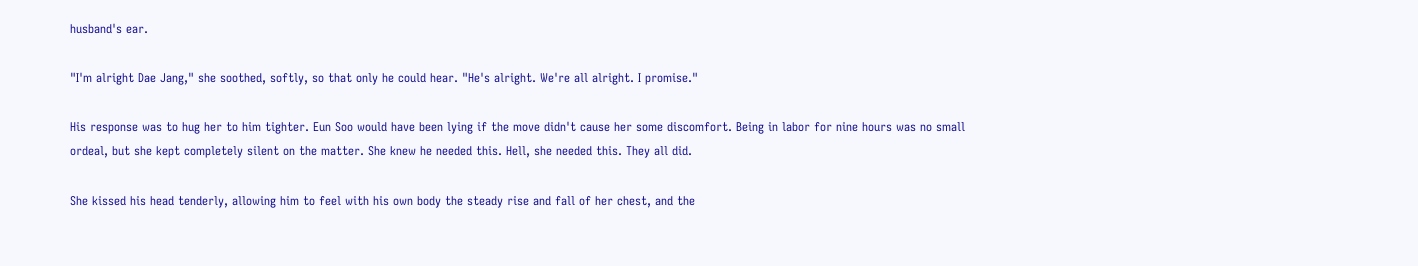husband's ear.

"I'm alright Dae Jang," she soothed, softly, so that only he could hear. "He's alright. We're all alright. I promise."

His response was to hug her to him tighter. Eun Soo would have been lying if the move didn't cause her some discomfort. Being in labor for nine hours was no small ordeal, but she kept completely silent on the matter. She knew he needed this. Hell, she needed this. They all did.

She kissed his head tenderly, allowing him to feel with his own body the steady rise and fall of her chest, and the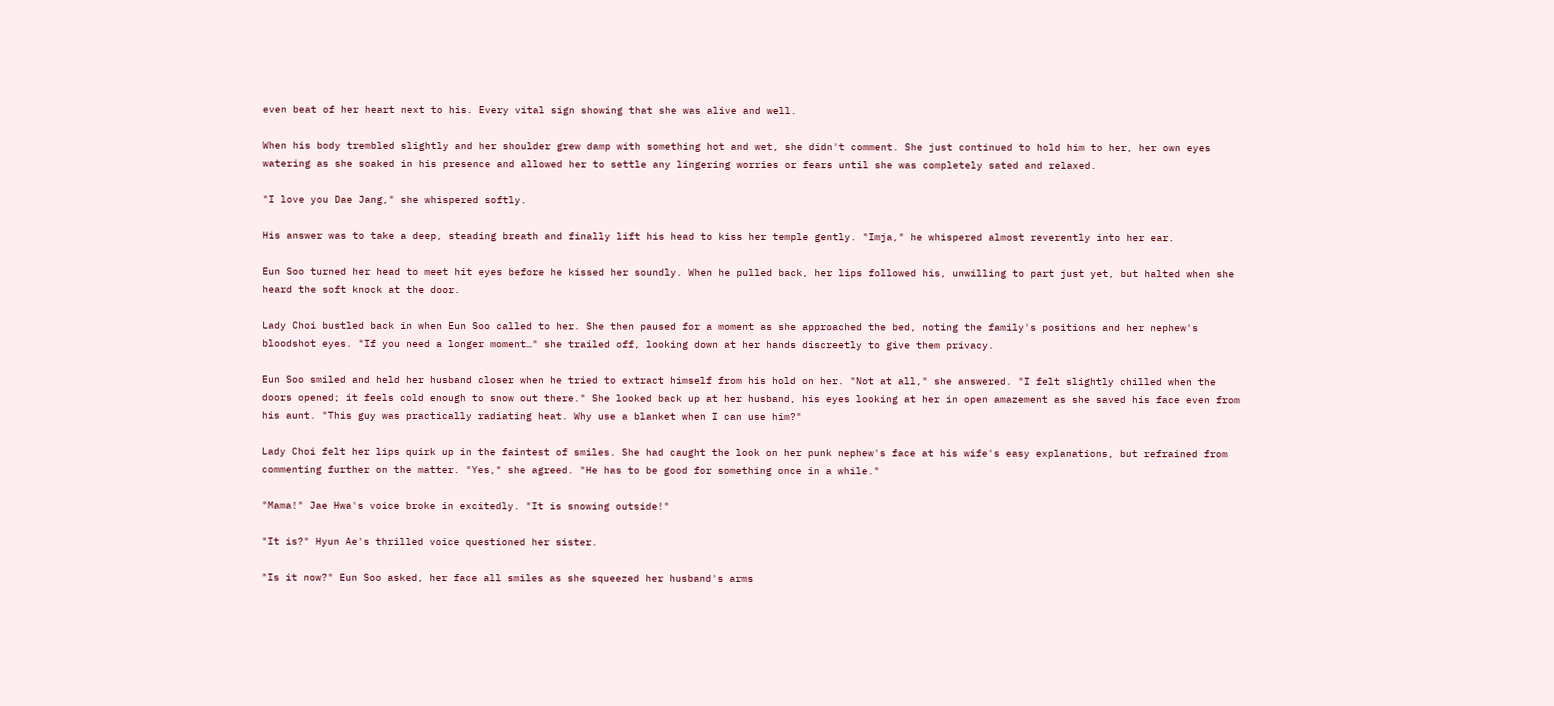even beat of her heart next to his. Every vital sign showing that she was alive and well.

When his body trembled slightly and her shoulder grew damp with something hot and wet, she didn't comment. She just continued to hold him to her, her own eyes watering as she soaked in his presence and allowed her to settle any lingering worries or fears until she was completely sated and relaxed.

"I love you Dae Jang," she whispered softly.

His answer was to take a deep, steading breath and finally lift his head to kiss her temple gently. "Imja," he whispered almost reverently into her ear.

Eun Soo turned her head to meet hit eyes before he kissed her soundly. When he pulled back, her lips followed his, unwilling to part just yet, but halted when she heard the soft knock at the door.

Lady Choi bustled back in when Eun Soo called to her. She then paused for a moment as she approached the bed, noting the family's positions and her nephew's bloodshot eyes. "If you need a longer moment…" she trailed off, looking down at her hands discreetly to give them privacy.

Eun Soo smiled and held her husband closer when he tried to extract himself from his hold on her. "Not at all," she answered. "I felt slightly chilled when the doors opened; it feels cold enough to snow out there." She looked back up at her husband, his eyes looking at her in open amazement as she saved his face even from his aunt. "This guy was practically radiating heat. Why use a blanket when I can use him?"

Lady Choi felt her lips quirk up in the faintest of smiles. She had caught the look on her punk nephew's face at his wife's easy explanations, but refrained from commenting further on the matter. "Yes," she agreed. "He has to be good for something once in a while."

"Mama!" Jae Hwa's voice broke in excitedly. "It is snowing outside!"

"It is?" Hyun Ae's thrilled voice questioned her sister.

"Is it now?" Eun Soo asked, her face all smiles as she squeezed her husband's arms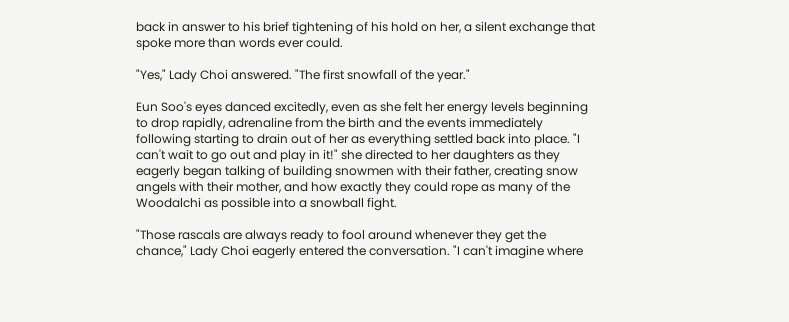back in answer to his brief tightening of his hold on her, a silent exchange that spoke more than words ever could.

"Yes," Lady Choi answered. "The first snowfall of the year."

Eun Soo's eyes danced excitedly, even as she felt her energy levels beginning to drop rapidly, adrenaline from the birth and the events immediately following starting to drain out of her as everything settled back into place. "I can't wait to go out and play in it!" she directed to her daughters as they eagerly began talking of building snowmen with their father, creating snow angels with their mother, and how exactly they could rope as many of the Woodalchi as possible into a snowball fight.

"Those rascals are always ready to fool around whenever they get the chance," Lady Choi eagerly entered the conversation. "I can't imagine where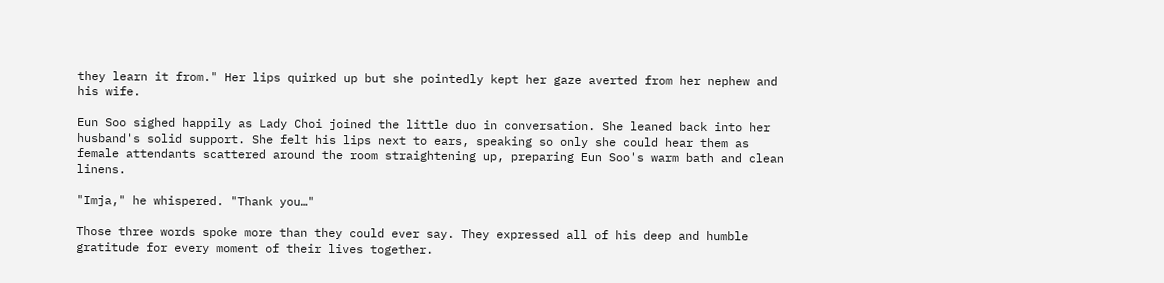they learn it from." Her lips quirked up but she pointedly kept her gaze averted from her nephew and his wife.

Eun Soo sighed happily as Lady Choi joined the little duo in conversation. She leaned back into her husband's solid support. She felt his lips next to ears, speaking so only she could hear them as female attendants scattered around the room straightening up, preparing Eun Soo's warm bath and clean linens.

"Imja," he whispered. "Thank you…"

Those three words spoke more than they could ever say. They expressed all of his deep and humble gratitude for every moment of their lives together.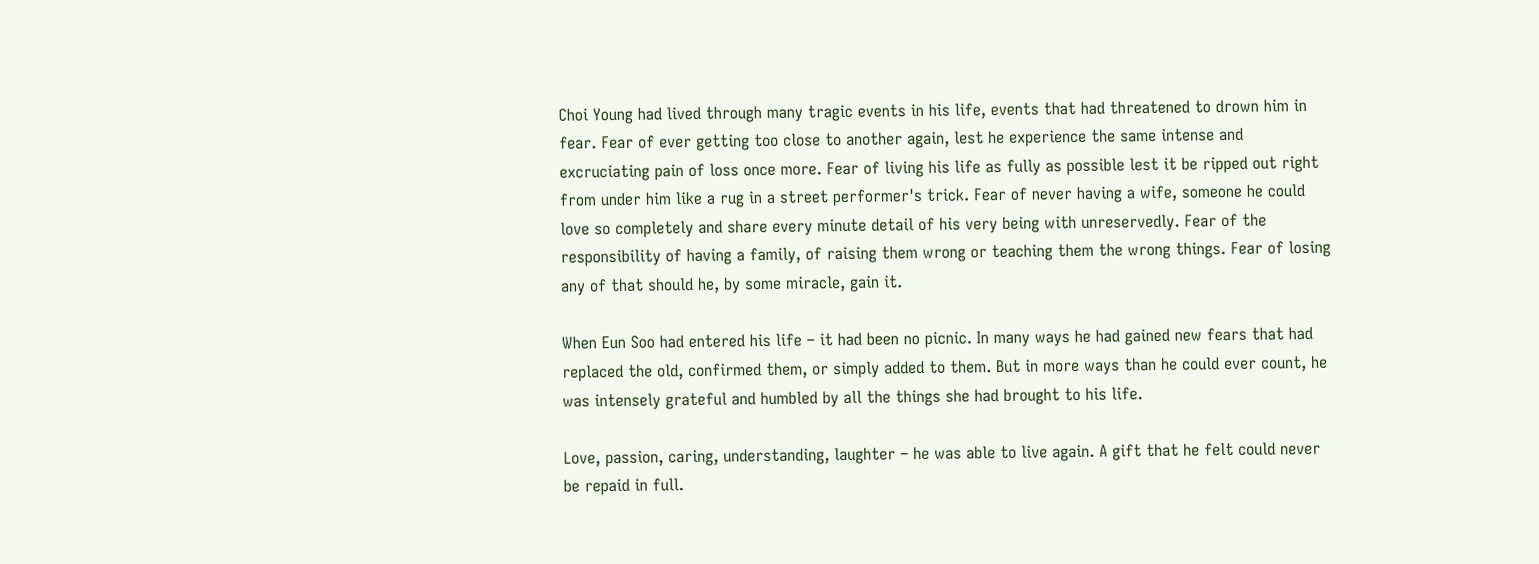Choi Young had lived through many tragic events in his life, events that had threatened to drown him in fear. Fear of ever getting too close to another again, lest he experience the same intense and excruciating pain of loss once more. Fear of living his life as fully as possible lest it be ripped out right from under him like a rug in a street performer's trick. Fear of never having a wife, someone he could love so completely and share every minute detail of his very being with unreservedly. Fear of the responsibility of having a family, of raising them wrong or teaching them the wrong things. Fear of losing any of that should he, by some miracle, gain it.

When Eun Soo had entered his life – it had been no picnic. In many ways he had gained new fears that had replaced the old, confirmed them, or simply added to them. But in more ways than he could ever count, he was intensely grateful and humbled by all the things she had brought to his life.

Love, passion, caring, understanding, laughter – he was able to live again. A gift that he felt could never be repaid in full.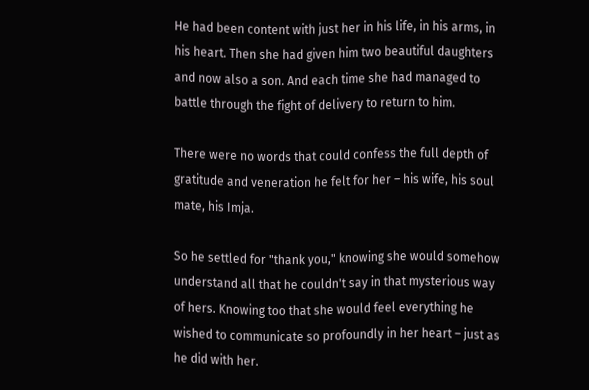He had been content with just her in his life, in his arms, in his heart. Then she had given him two beautiful daughters and now also a son. And each time she had managed to battle through the fight of delivery to return to him.

There were no words that could confess the full depth of gratitude and veneration he felt for her – his wife, his soul mate, his Imja.

So he settled for "thank you," knowing she would somehow understand all that he couldn't say in that mysterious way of hers. Knowing too that she would feel everything he wished to communicate so profoundly in her heart – just as he did with her.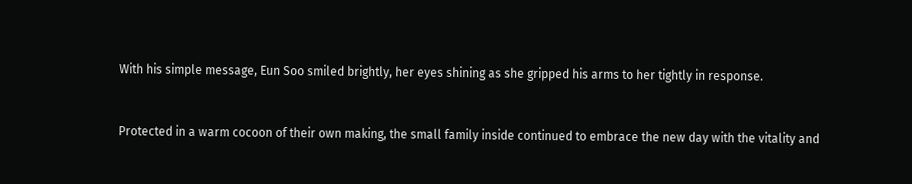With his simple message, Eun Soo smiled brightly, her eyes shining as she gripped his arms to her tightly in response.


Protected in a warm cocoon of their own making, the small family inside continued to embrace the new day with the vitality and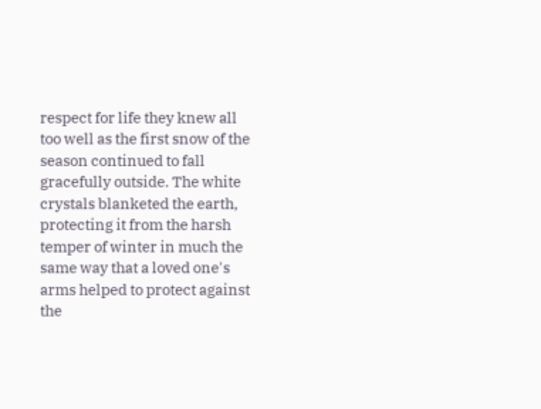respect for life they knew all too well as the first snow of the season continued to fall gracefully outside. The white crystals blanketed the earth, protecting it from the harsh temper of winter in much the same way that a loved one's arms helped to protect against the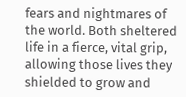fears and nightmares of the world. Both sheltered life in a fierce, vital grip, allowing those lives they shielded to grow and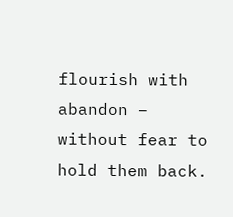flourish with abandon – without fear to hold them back.